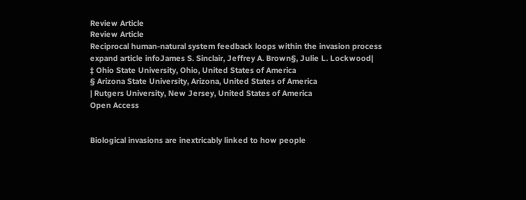Review Article
Review Article
Reciprocal human-natural system feedback loops within the invasion process
expand article infoJames S. Sinclair, Jeffrey A. Brown§, Julie L. Lockwood|
‡ Ohio State University, Ohio, United States of America
§ Arizona State University, Arizona, United States of America
| Rutgers University, New Jersey, United States of America
Open Access


Biological invasions are inextricably linked to how people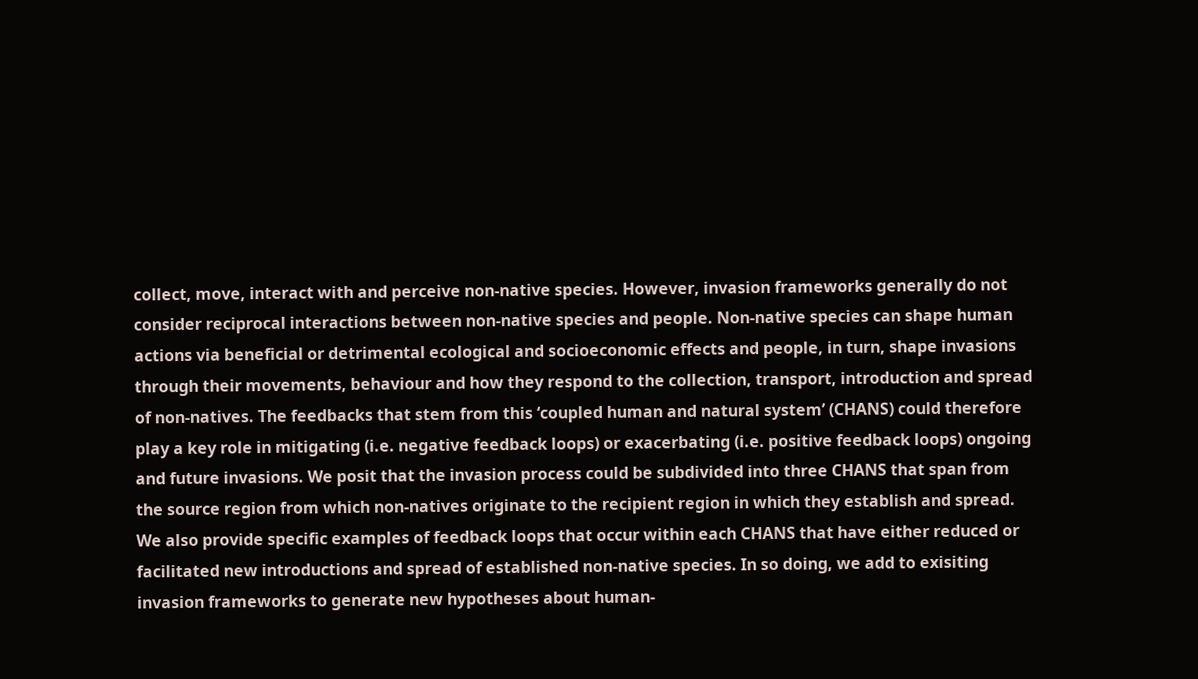collect, move, interact with and perceive non-native species. However, invasion frameworks generally do not consider reciprocal interactions between non-native species and people. Non-native species can shape human actions via beneficial or detrimental ecological and socioeconomic effects and people, in turn, shape invasions through their movements, behaviour and how they respond to the collection, transport, introduction and spread of non-natives. The feedbacks that stem from this ‘coupled human and natural system’ (CHANS) could therefore play a key role in mitigating (i.e. negative feedback loops) or exacerbating (i.e. positive feedback loops) ongoing and future invasions. We posit that the invasion process could be subdivided into three CHANS that span from the source region from which non-natives originate to the recipient region in which they establish and spread. We also provide specific examples of feedback loops that occur within each CHANS that have either reduced or facilitated new introductions and spread of established non-native species. In so doing, we add to exisiting invasion frameworks to generate new hypotheses about human-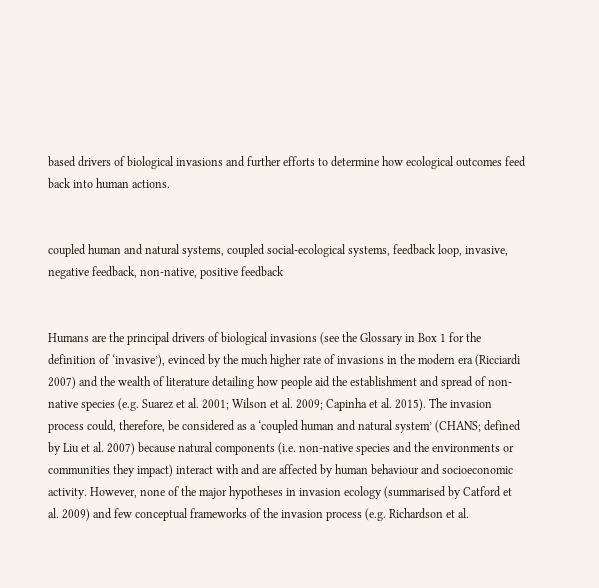based drivers of biological invasions and further efforts to determine how ecological outcomes feed back into human actions.


coupled human and natural systems, coupled social-ecological systems, feedback loop, invasive, negative feedback, non-native, positive feedback


Humans are the principal drivers of biological invasions (see the Glossary in Box 1 for the definition of ‘invasive’), evinced by the much higher rate of invasions in the modern era (Ricciardi 2007) and the wealth of literature detailing how people aid the establishment and spread of non-native species (e.g. Suarez et al. 2001; Wilson et al. 2009; Capinha et al. 2015). The invasion process could, therefore, be considered as a ‘coupled human and natural system’ (CHANS; defined by Liu et al. 2007) because natural components (i.e. non-native species and the environments or communities they impact) interact with and are affected by human behaviour and socioeconomic activity. However, none of the major hypotheses in invasion ecology (summarised by Catford et al. 2009) and few conceptual frameworks of the invasion process (e.g. Richardson et al.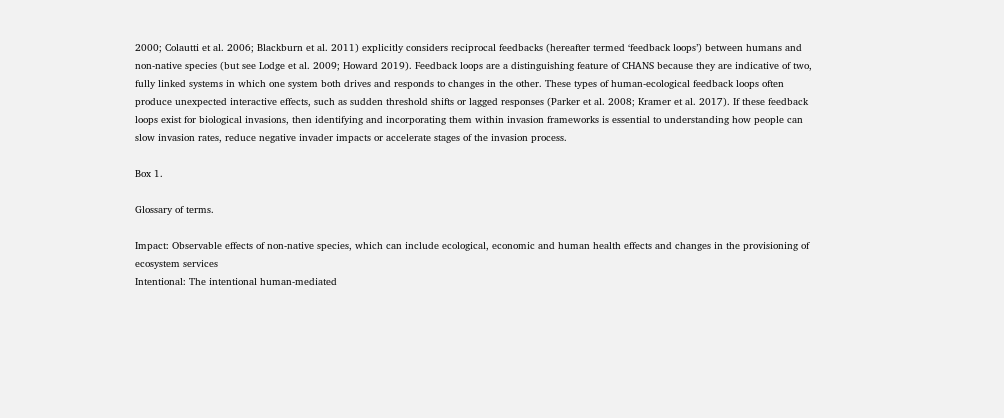2000; Colautti et al. 2006; Blackburn et al. 2011) explicitly considers reciprocal feedbacks (hereafter termed ‘feedback loops’) between humans and non-native species (but see Lodge et al. 2009; Howard 2019). Feedback loops are a distinguishing feature of CHANS because they are indicative of two, fully linked systems in which one system both drives and responds to changes in the other. These types of human-ecological feedback loops often produce unexpected interactive effects, such as sudden threshold shifts or lagged responses (Parker et al. 2008; Kramer et al. 2017). If these feedback loops exist for biological invasions, then identifying and incorporating them within invasion frameworks is essential to understanding how people can slow invasion rates, reduce negative invader impacts or accelerate stages of the invasion process.

Box 1.

Glossary of terms.

Impact: Observable effects of non-native species, which can include ecological, economic and human health effects and changes in the provisioning of ecosystem services
Intentional: The intentional human-mediated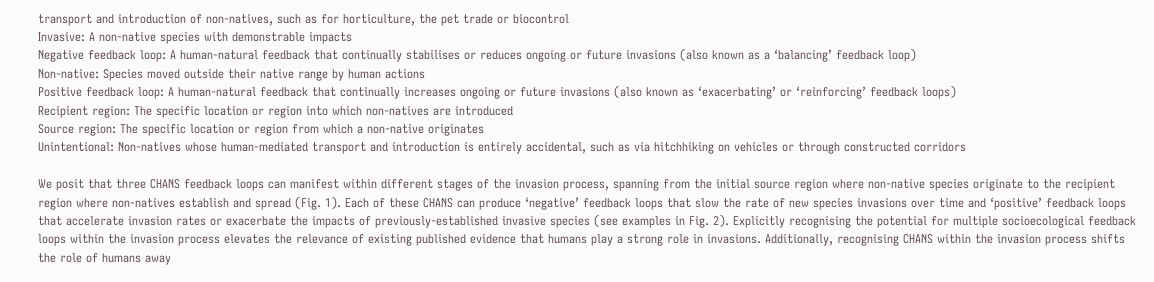transport and introduction of non-natives, such as for horticulture, the pet trade or biocontrol
Invasive: A non-native species with demonstrable impacts
Negative feedback loop: A human-natural feedback that continually stabilises or reduces ongoing or future invasions (also known as a ‘balancing’ feedback loop)
Non-native: Species moved outside their native range by human actions
Positive feedback loop: A human-natural feedback that continually increases ongoing or future invasions (also known as ‘exacerbating’ or ‘reinforcing’ feedback loops)
Recipient region: The specific location or region into which non-natives are introduced
Source region: The specific location or region from which a non-native originates
Unintentional: Non-natives whose human-mediated transport and introduction is entirely accidental, such as via hitchhiking on vehicles or through constructed corridors

We posit that three CHANS feedback loops can manifest within different stages of the invasion process, spanning from the initial source region where non-native species originate to the recipient region where non-natives establish and spread (Fig. 1). Each of these CHANS can produce ‘negative’ feedback loops that slow the rate of new species invasions over time and ‘positive’ feedback loops that accelerate invasion rates or exacerbate the impacts of previously-established invasive species (see examples in Fig. 2). Explicitly recognising the potential for multiple socioecological feedback loops within the invasion process elevates the relevance of existing published evidence that humans play a strong role in invasions. Additionally, recognising CHANS within the invasion process shifts the role of humans away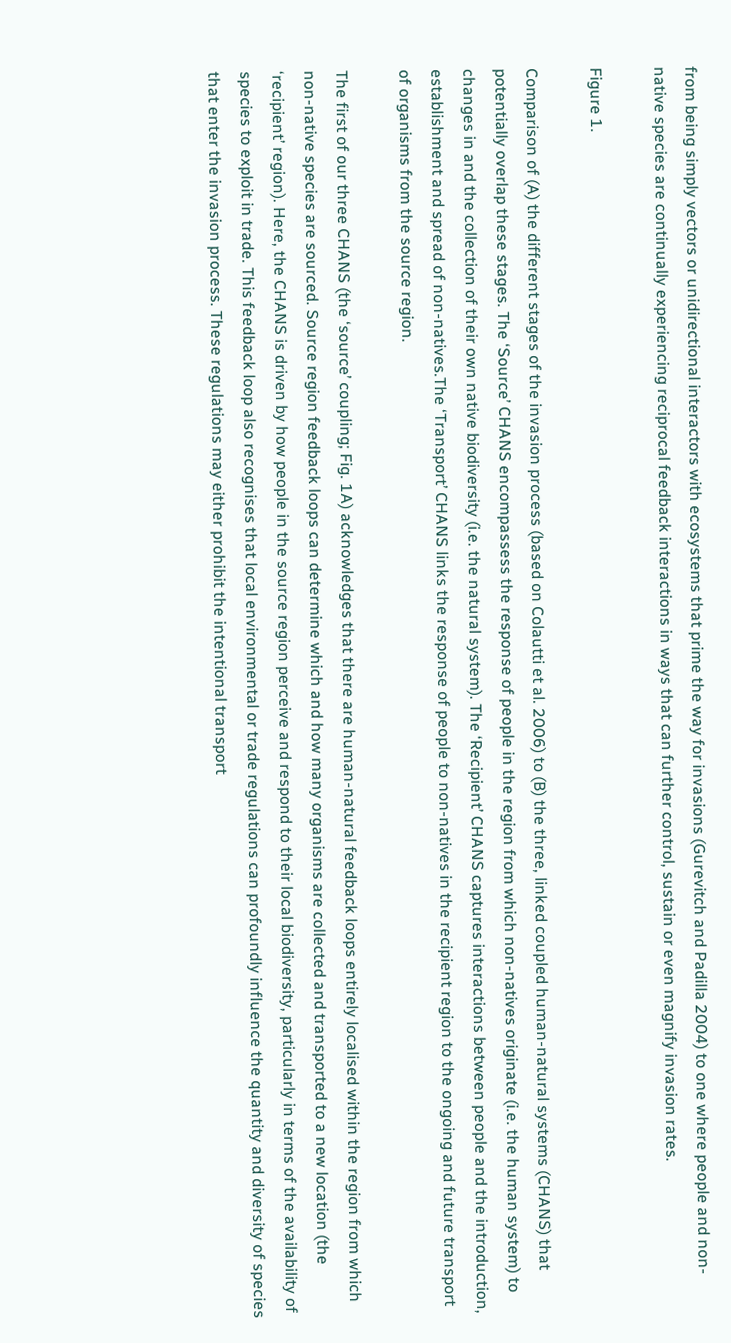from being simply vectors or unidirectional interactors with ecosystems that prime the way for invasions (Gurevitch and Padilla 2004) to one where people and non-native species are continually experiencing reciprocal feedback interactions in ways that can further control, sustain or even magnify invasion rates.

Figure 1.

Comparison of (A) the different stages of the invasion process (based on Colautti et al. 2006) to (B) the three, linked coupled human-natural systems (CHANS) that potentially overlap these stages. The ‘Source’ CHANS encompassess the response of people in the region from which non-natives originate (i.e. the human system) to changes in and the collection of their own native biodiversity (i.e. the natural system). The ‘Recipient’ CHANS captures interactions between people and the introduction, establishment and spread of non-natives.The ‘Transport’ CHANS links the response of people to non-natives in the recipient region to the ongoing and future transport of organisms from the source region.

The first of our three CHANS (the ‘source’ coupling; Fig. 1A) acknowledges that there are human-natural feedback loops entirely localised within the region from which non-native species are sourced. Source region feedback loops can determine which and how many organisms are collected and transported to a new location (the ‘recipient’ region). Here, the CHANS is driven by how people in the source region perceive and respond to their local biodiversity, particularly in terms of the availability of species to exploit in trade. This feedback loop also recognises that local environmental or trade regulations can profoundly influence the quantity and diversity of species that enter the invasion process. These regulations may either prohibit the intentional transport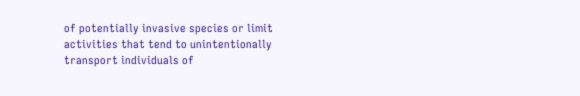of potentially invasive species or limit activities that tend to unintentionally transport individuals of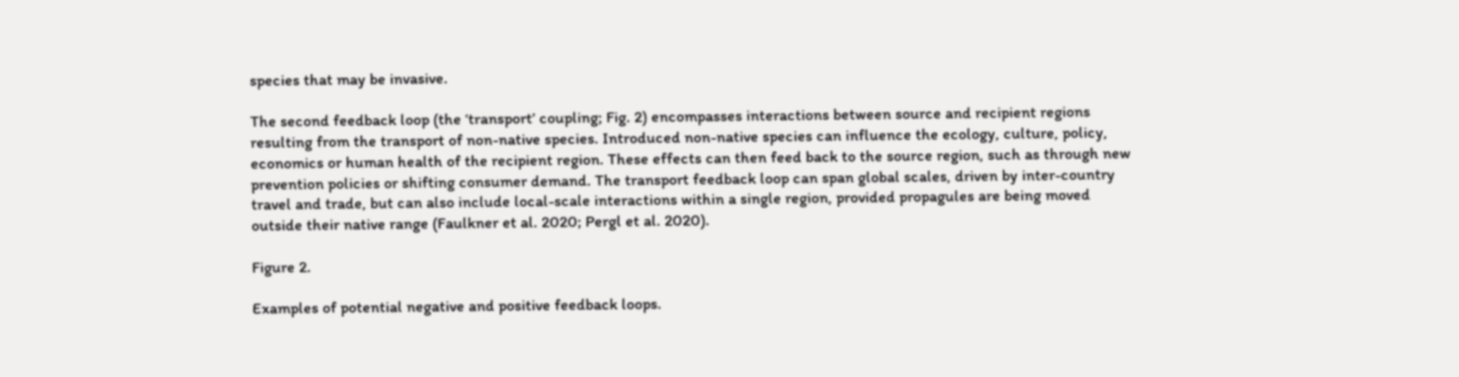species that may be invasive.

The second feedback loop (the ‘transport’ coupling; Fig. 2) encompasses interactions between source and recipient regions resulting from the transport of non-native species. Introduced non-native species can influence the ecology, culture, policy, economics or human health of the recipient region. These effects can then feed back to the source region, such as through new prevention policies or shifting consumer demand. The transport feedback loop can span global scales, driven by inter-country travel and trade, but can also include local-scale interactions within a single region, provided propagules are being moved outside their native range (Faulkner et al. 2020; Pergl et al. 2020).

Figure 2.

Examples of potential negative and positive feedback loops.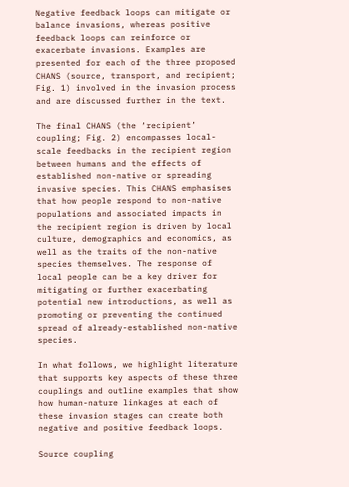Negative feedback loops can mitigate or balance invasions, whereas positive feedback loops can reinforce or exacerbate invasions. Examples are presented for each of the three proposed CHANS (source, transport, and recipient; Fig. 1) involved in the invasion process and are discussed further in the text.

The final CHANS (the ‘recipient’ coupling; Fig. 2) encompasses local-scale feedbacks in the recipient region between humans and the effects of established non-native or spreading invasive species. This CHANS emphasises that how people respond to non-native populations and associated impacts in the recipient region is driven by local culture, demographics and economics, as well as the traits of the non-native species themselves. The response of local people can be a key driver for mitigating or further exacerbating potential new introductions, as well as promoting or preventing the continued spread of already-established non-native species.

In what follows, we highlight literature that supports key aspects of these three couplings and outline examples that show how human-nature linkages at each of these invasion stages can create both negative and positive feedback loops.

Source coupling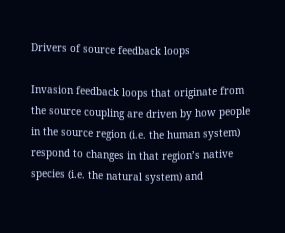Drivers of source feedback loops

Invasion feedback loops that originate from the source coupling are driven by how people in the source region (i.e. the human system) respond to changes in that region’s native species (i.e. the natural system) and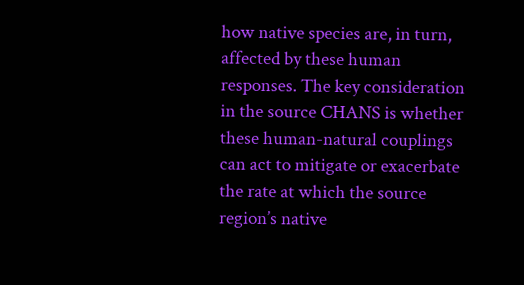how native species are, in turn, affected by these human responses. The key consideration in the source CHANS is whether these human-natural couplings can act to mitigate or exacerbate the rate at which the source region’s native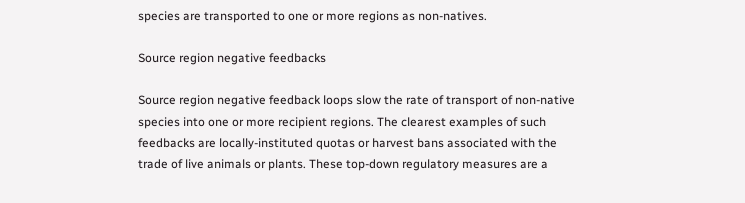species are transported to one or more regions as non-natives.

Source region negative feedbacks

Source region negative feedback loops slow the rate of transport of non-native species into one or more recipient regions. The clearest examples of such feedbacks are locally-instituted quotas or harvest bans associated with the trade of live animals or plants. These top-down regulatory measures are a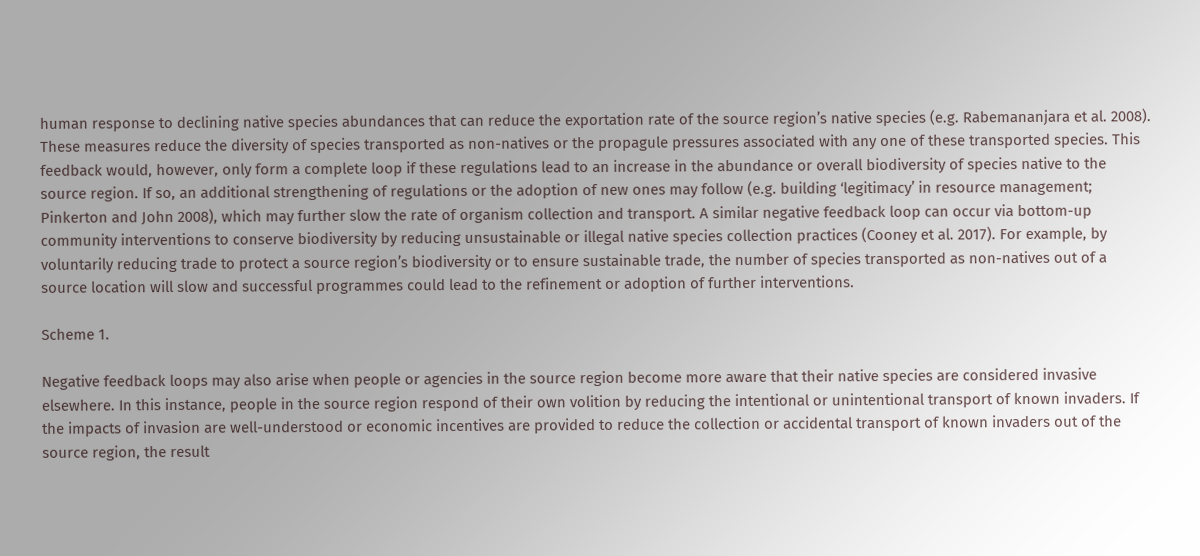human response to declining native species abundances that can reduce the exportation rate of the source region’s native species (e.g. Rabemananjara et al. 2008). These measures reduce the diversity of species transported as non-natives or the propagule pressures associated with any one of these transported species. This feedback would, however, only form a complete loop if these regulations lead to an increase in the abundance or overall biodiversity of species native to the source region. If so, an additional strengthening of regulations or the adoption of new ones may follow (e.g. building ‘legitimacy’ in resource management; Pinkerton and John 2008), which may further slow the rate of organism collection and transport. A similar negative feedback loop can occur via bottom-up community interventions to conserve biodiversity by reducing unsustainable or illegal native species collection practices (Cooney et al. 2017). For example, by voluntarily reducing trade to protect a source region’s biodiversity or to ensure sustainable trade, the number of species transported as non-natives out of a source location will slow and successful programmes could lead to the refinement or adoption of further interventions.

Scheme 1.

Negative feedback loops may also arise when people or agencies in the source region become more aware that their native species are considered invasive elsewhere. In this instance, people in the source region respond of their own volition by reducing the intentional or unintentional transport of known invaders. If the impacts of invasion are well-understood or economic incentives are provided to reduce the collection or accidental transport of known invaders out of the source region, the result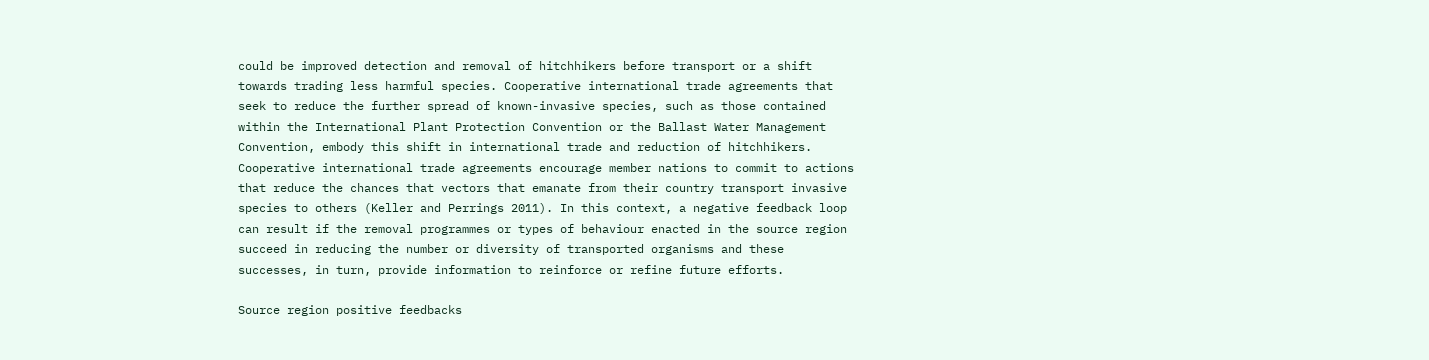could be improved detection and removal of hitchhikers before transport or a shift towards trading less harmful species. Cooperative international trade agreements that seek to reduce the further spread of known-invasive species, such as those contained within the International Plant Protection Convention or the Ballast Water Management Convention, embody this shift in international trade and reduction of hitchhikers. Cooperative international trade agreements encourage member nations to commit to actions that reduce the chances that vectors that emanate from their country transport invasive species to others (Keller and Perrings 2011). In this context, a negative feedback loop can result if the removal programmes or types of behaviour enacted in the source region succeed in reducing the number or diversity of transported organisms and these successes, in turn, provide information to reinforce or refine future efforts.

Source region positive feedbacks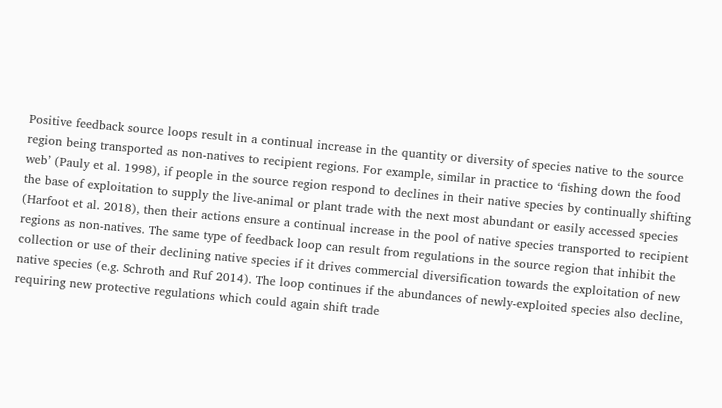Positive feedback source loops result in a continual increase in the quantity or diversity of species native to the source region being transported as non-natives to recipient regions. For example, similar in practice to ‘fishing down the food web’ (Pauly et al. 1998), if people in the source region respond to declines in their native species by continually shifting the base of exploitation to supply the live-animal or plant trade with the next most abundant or easily accessed species (Harfoot et al. 2018), then their actions ensure a continual increase in the pool of native species transported to recipient regions as non-natives. The same type of feedback loop can result from regulations in the source region that inhibit the collection or use of their declining native species if it drives commercial diversification towards the exploitation of new native species (e.g. Schroth and Ruf 2014). The loop continues if the abundances of newly-exploited species also decline, requiring new protective regulations which could again shift trade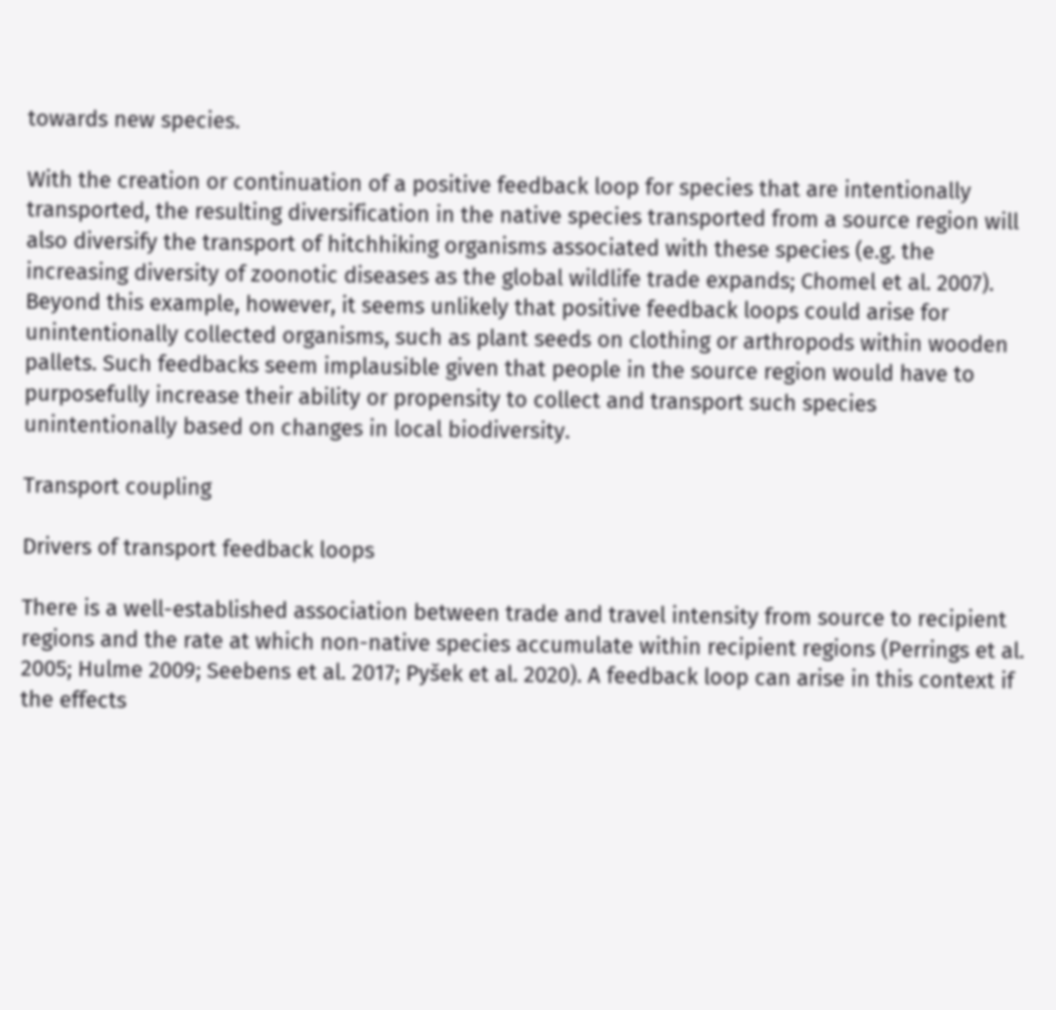towards new species.

With the creation or continuation of a positive feedback loop for species that are intentionally transported, the resulting diversification in the native species transported from a source region will also diversify the transport of hitchhiking organisms associated with these species (e.g. the increasing diversity of zoonotic diseases as the global wildlife trade expands; Chomel et al. 2007). Beyond this example, however, it seems unlikely that positive feedback loops could arise for unintentionally collected organisms, such as plant seeds on clothing or arthropods within wooden pallets. Such feedbacks seem implausible given that people in the source region would have to purposefully increase their ability or propensity to collect and transport such species unintentionally based on changes in local biodiversity.

Transport coupling

Drivers of transport feedback loops

There is a well-established association between trade and travel intensity from source to recipient regions and the rate at which non-native species accumulate within recipient regions (Perrings et al. 2005; Hulme 2009; Seebens et al. 2017; Pyšek et al. 2020). A feedback loop can arise in this context if the effects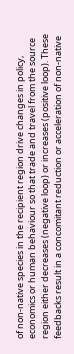of non-native species in the recipient region drive changes in policy, economics or human behaviour so that trade and travel from the source region either decreases (negative loop) or increases (positive loop). These feedbacks result in a concomitant reduction or acceleration of non-native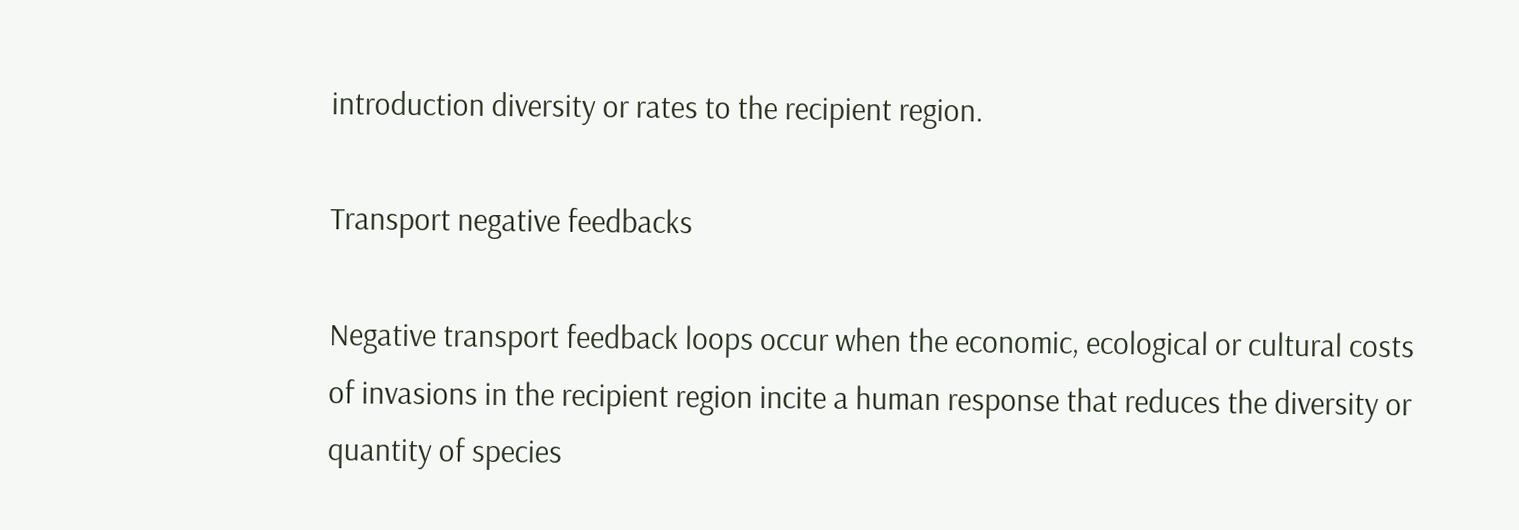introduction diversity or rates to the recipient region.

Transport negative feedbacks

Negative transport feedback loops occur when the economic, ecological or cultural costs of invasions in the recipient region incite a human response that reduces the diversity or quantity of species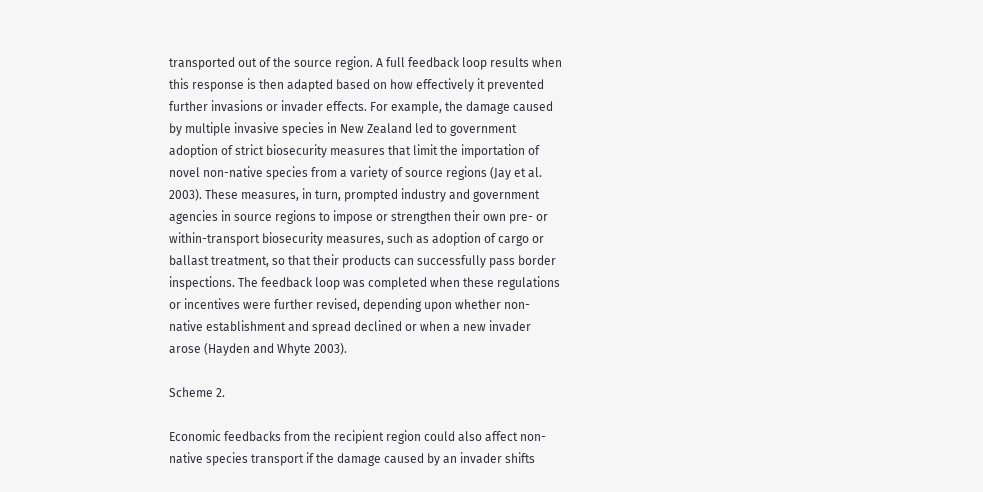transported out of the source region. A full feedback loop results when this response is then adapted based on how effectively it prevented further invasions or invader effects. For example, the damage caused by multiple invasive species in New Zealand led to government adoption of strict biosecurity measures that limit the importation of novel non-native species from a variety of source regions (Jay et al. 2003). These measures, in turn, prompted industry and government agencies in source regions to impose or strengthen their own pre- or within-transport biosecurity measures, such as adoption of cargo or ballast treatment, so that their products can successfully pass border inspections. The feedback loop was completed when these regulations or incentives were further revised, depending upon whether non-native establishment and spread declined or when a new invader arose (Hayden and Whyte 2003).

Scheme 2.

Economic feedbacks from the recipient region could also affect non-native species transport if the damage caused by an invader shifts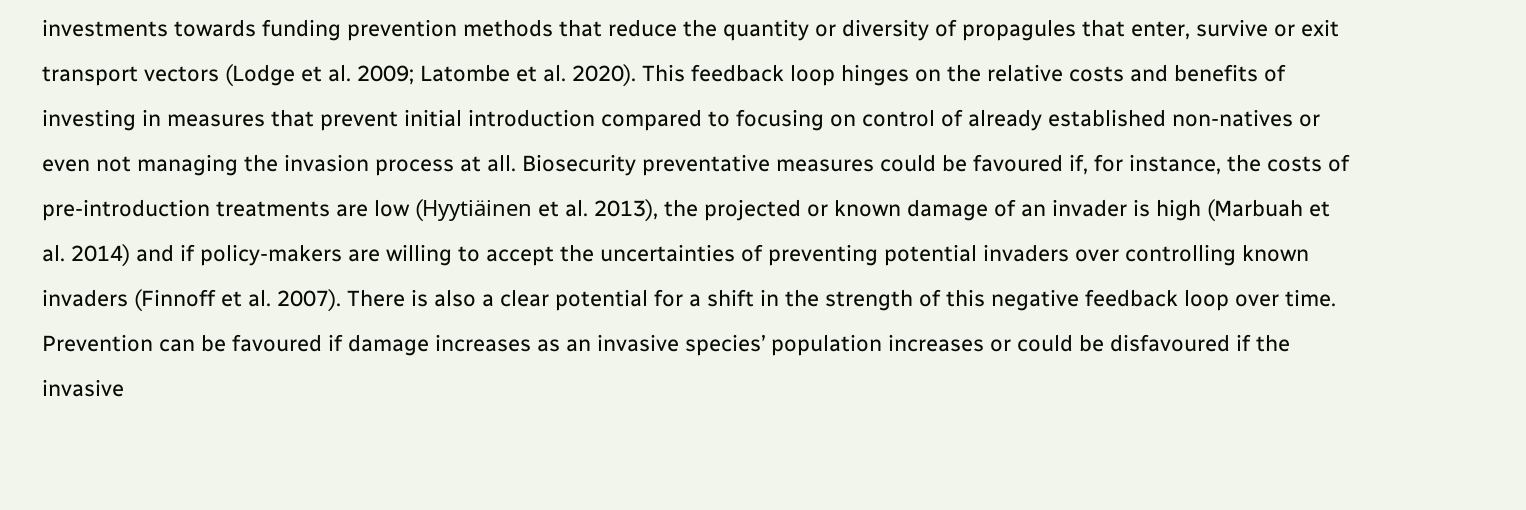investments towards funding prevention methods that reduce the quantity or diversity of propagules that enter, survive or exit transport vectors (Lodge et al. 2009; Latombe et al. 2020). This feedback loop hinges on the relative costs and benefits of investing in measures that prevent initial introduction compared to focusing on control of already established non-natives or even not managing the invasion process at all. Biosecurity preventative measures could be favoured if, for instance, the costs of pre-introduction treatments are low (Hyytiäinen et al. 2013), the projected or known damage of an invader is high (Marbuah et al. 2014) and if policy-makers are willing to accept the uncertainties of preventing potential invaders over controlling known invaders (Finnoff et al. 2007). There is also a clear potential for a shift in the strength of this negative feedback loop over time. Prevention can be favoured if damage increases as an invasive species’ population increases or could be disfavoured if the invasive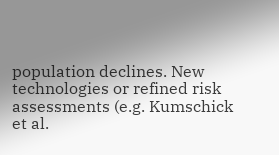population declines. New technologies or refined risk assessments (e.g. Kumschick et al.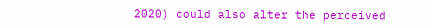2020) could also alter the perceived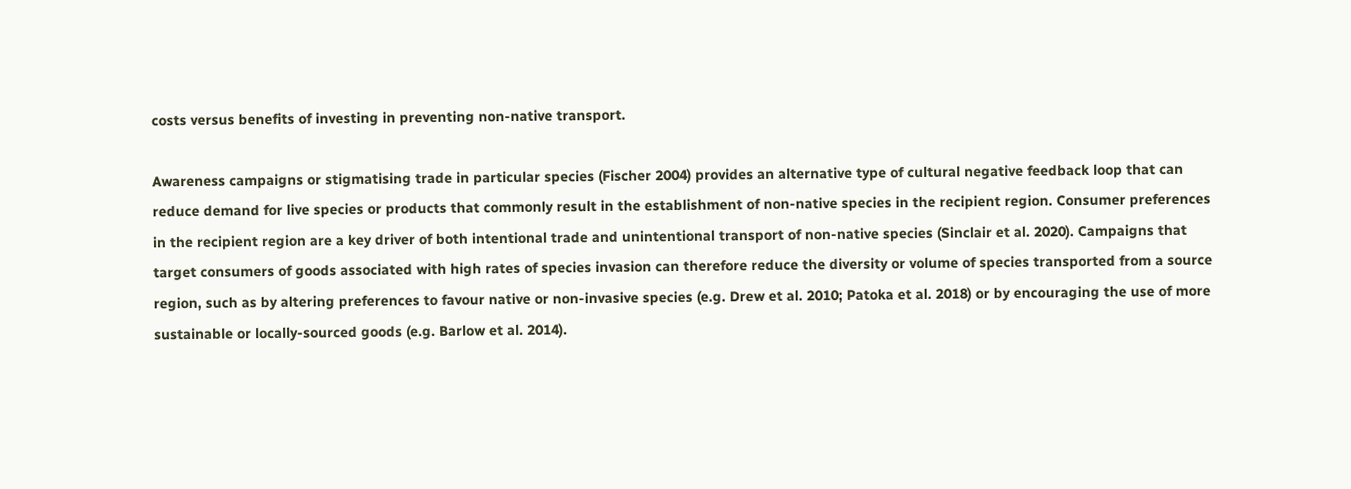costs versus benefits of investing in preventing non-native transport.

Awareness campaigns or stigmatising trade in particular species (Fischer 2004) provides an alternative type of cultural negative feedback loop that can reduce demand for live species or products that commonly result in the establishment of non-native species in the recipient region. Consumer preferences in the recipient region are a key driver of both intentional trade and unintentional transport of non-native species (Sinclair et al. 2020). Campaigns that target consumers of goods associated with high rates of species invasion can therefore reduce the diversity or volume of species transported from a source region, such as by altering preferences to favour native or non-invasive species (e.g. Drew et al. 2010; Patoka et al. 2018) or by encouraging the use of more sustainable or locally-sourced goods (e.g. Barlow et al. 2014).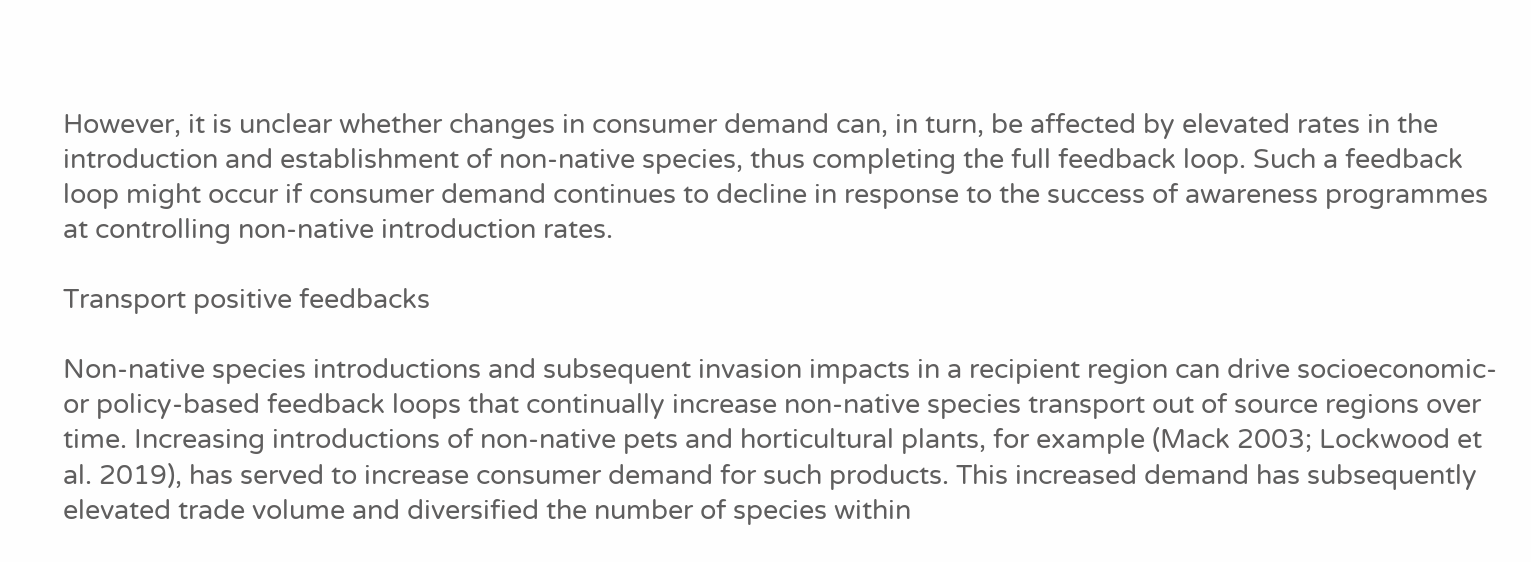However, it is unclear whether changes in consumer demand can, in turn, be affected by elevated rates in the introduction and establishment of non-native species, thus completing the full feedback loop. Such a feedback loop might occur if consumer demand continues to decline in response to the success of awareness programmes at controlling non-native introduction rates.

Transport positive feedbacks

Non-native species introductions and subsequent invasion impacts in a recipient region can drive socioeconomic- or policy-based feedback loops that continually increase non-native species transport out of source regions over time. Increasing introductions of non-native pets and horticultural plants, for example (Mack 2003; Lockwood et al. 2019), has served to increase consumer demand for such products. This increased demand has subsequently elevated trade volume and diversified the number of species within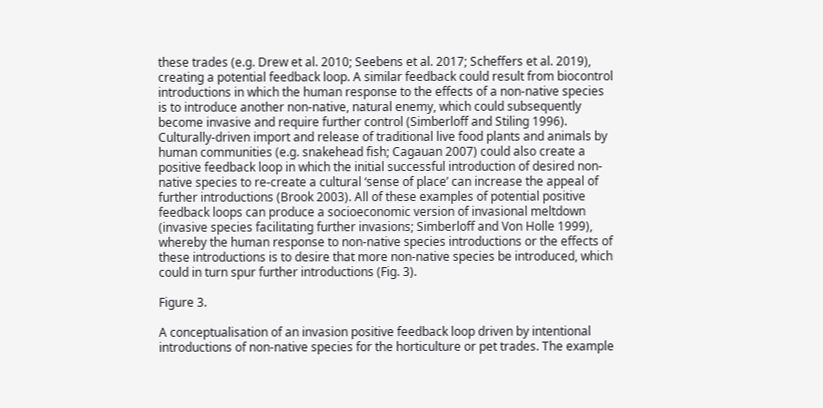these trades (e.g. Drew et al. 2010; Seebens et al. 2017; Scheffers et al. 2019), creating a potential feedback loop. A similar feedback could result from biocontrol introductions in which the human response to the effects of a non-native species is to introduce another non-native, natural enemy, which could subsequently become invasive and require further control (Simberloff and Stiling 1996). Culturally-driven import and release of traditional live food plants and animals by human communities (e.g. snakehead fish; Cagauan 2007) could also create a positive feedback loop in which the initial successful introduction of desired non-native species to re-create a cultural ‘sense of place’ can increase the appeal of further introductions (Brook 2003). All of these examples of potential positive feedback loops can produce a socioeconomic version of invasional meltdown (invasive species facilitating further invasions; Simberloff and Von Holle 1999), whereby the human response to non-native species introductions or the effects of these introductions is to desire that more non-native species be introduced, which could in turn spur further introductions (Fig. 3).

Figure 3.

A conceptualisation of an invasion positive feedback loop driven by intentional introductions of non-native species for the horticulture or pet trades. The example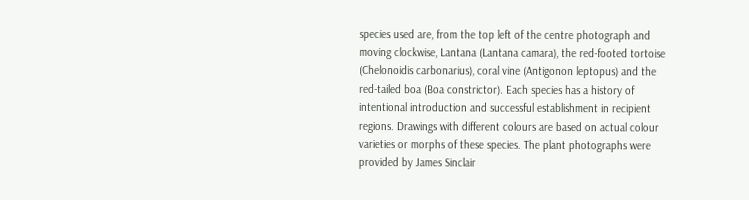species used are, from the top left of the centre photograph and moving clockwise, Lantana (Lantana camara), the red-footed tortoise (Chelonoidis carbonarius), coral vine (Antigonon leptopus) and the red-tailed boa (Boa constrictor). Each species has a history of intentional introduction and successful establishment in recipient regions. Drawings with different colours are based on actual colour varieties or morphs of these species. The plant photographs were provided by James Sinclair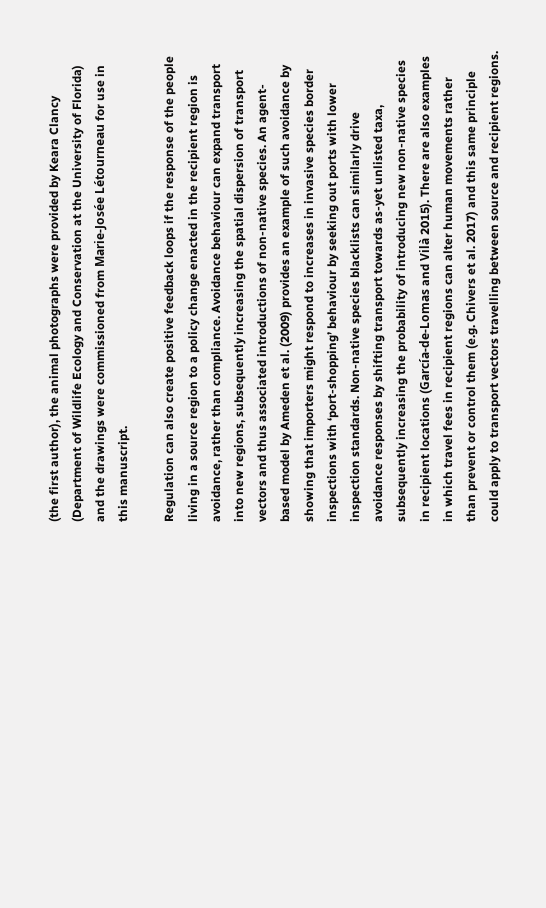(the first author), the animal photographs were provided by Keara Clancy (Department of Wildlife Ecology and Conservation at the University of Florida) and the drawings were commissioned from Marie-Josée Létourneau for use in this manuscript.

Regulation can also create positive feedback loops if the response of the people living in a source region to a policy change enacted in the recipient region is avoidance, rather than compliance. Avoidance behaviour can expand transport into new regions, subsequently increasing the spatial dispersion of transport vectors and thus associated introductions of non-native species. An agent-based model by Ameden et al. (2009) provides an example of such avoidance by showing that importers might respond to increases in invasive species border inspections with ‘port-shopping’ behaviour by seeking out ports with lower inspection standards. Non-native species blacklists can similarly drive avoidance responses by shifting transport towards as-yet unlisted taxa, subsequently increasing the probability of introducing new non-native species in recipient locations (García-de-Lomas and Vilà 2015). There are also examples in which travel fees in recipient regions can alter human movements rather than prevent or control them (e.g. Chivers et al. 2017) and this same principle could apply to transport vectors travelling between source and recipient regions.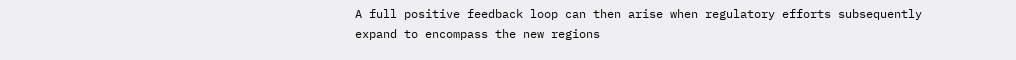A full positive feedback loop can then arise when regulatory efforts subsequently expand to encompass the new regions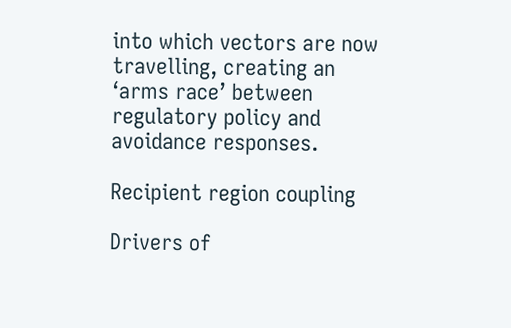into which vectors are now travelling, creating an ‘arms race’ between regulatory policy and avoidance responses.

Recipient region coupling

Drivers of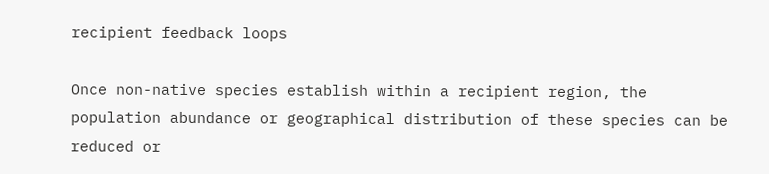recipient feedback loops

Once non-native species establish within a recipient region, the population abundance or geographical distribution of these species can be reduced or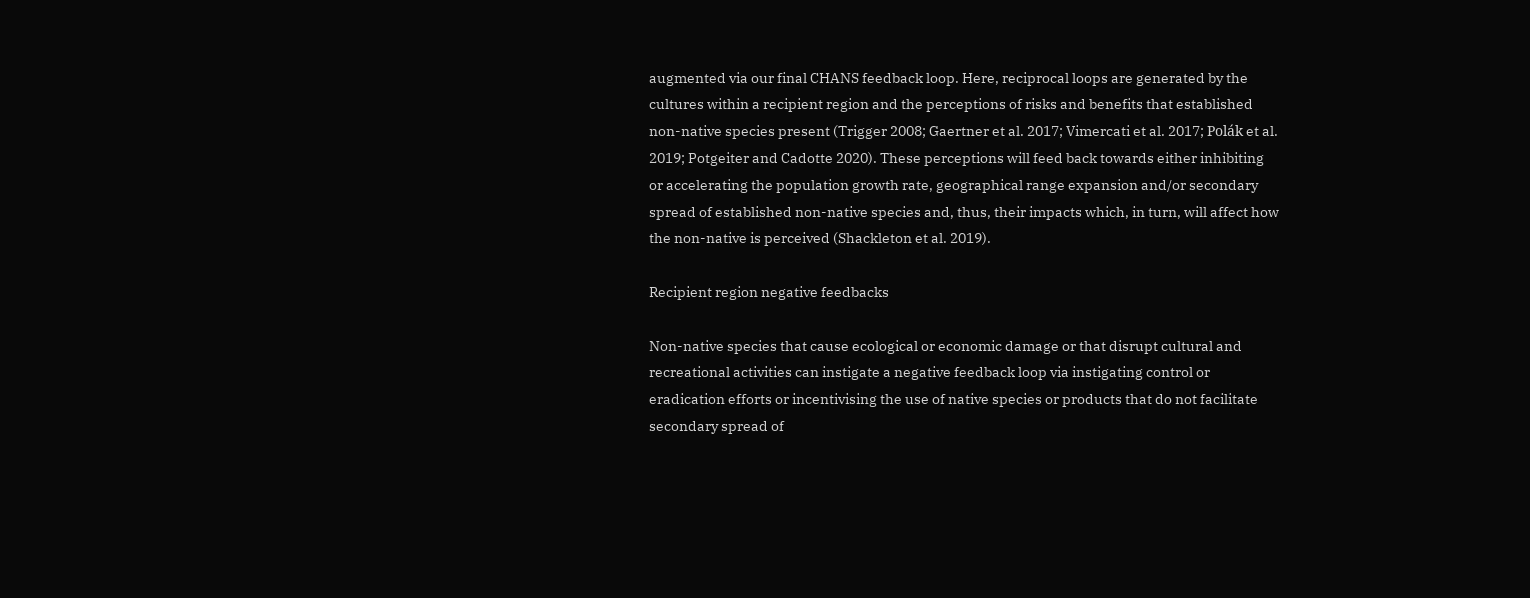augmented via our final CHANS feedback loop. Here, reciprocal loops are generated by the cultures within a recipient region and the perceptions of risks and benefits that established non-native species present (Trigger 2008; Gaertner et al. 2017; Vimercati et al. 2017; Polák et al. 2019; Potgeiter and Cadotte 2020). These perceptions will feed back towards either inhibiting or accelerating the population growth rate, geographical range expansion and/or secondary spread of established non-native species and, thus, their impacts which, in turn, will affect how the non-native is perceived (Shackleton et al. 2019).

Recipient region negative feedbacks

Non-native species that cause ecological or economic damage or that disrupt cultural and recreational activities can instigate a negative feedback loop via instigating control or eradication efforts or incentivising the use of native species or products that do not facilitate secondary spread of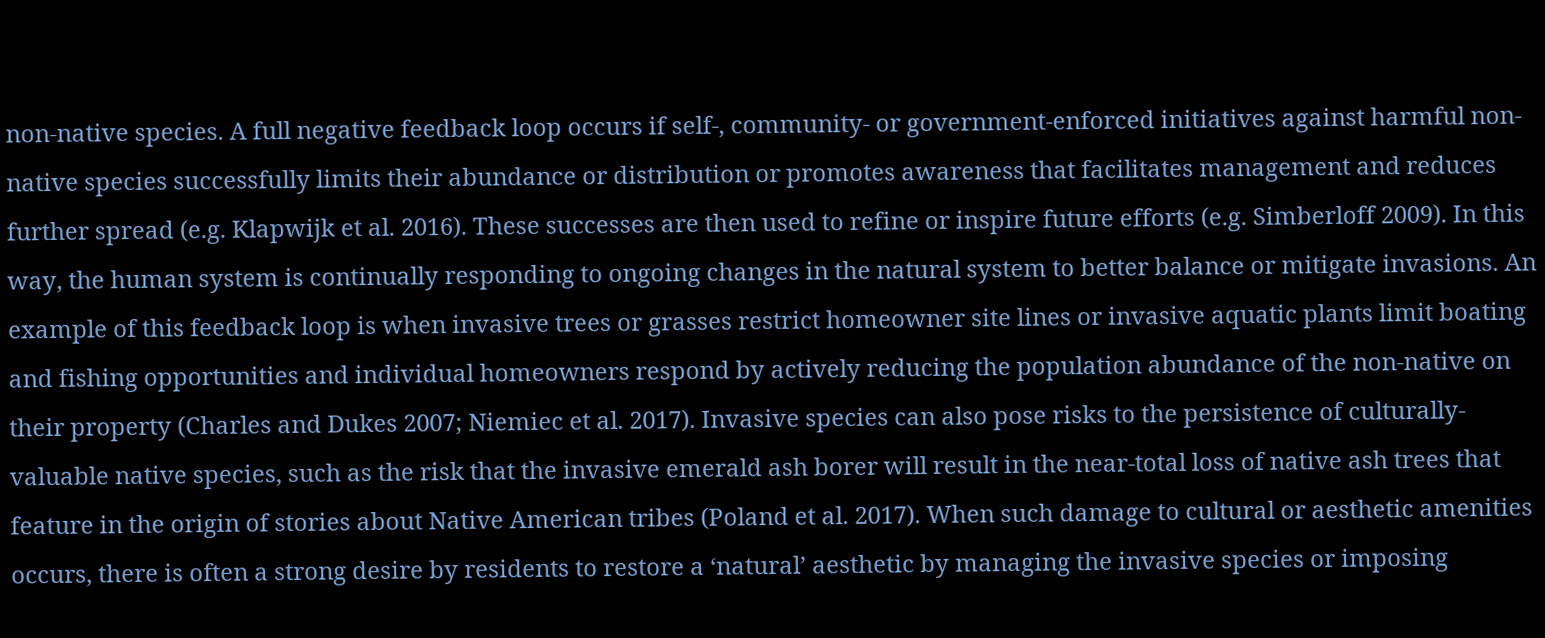non-native species. A full negative feedback loop occurs if self-, community- or government-enforced initiatives against harmful non-native species successfully limits their abundance or distribution or promotes awareness that facilitates management and reduces further spread (e.g. Klapwijk et al. 2016). These successes are then used to refine or inspire future efforts (e.g. Simberloff 2009). In this way, the human system is continually responding to ongoing changes in the natural system to better balance or mitigate invasions. An example of this feedback loop is when invasive trees or grasses restrict homeowner site lines or invasive aquatic plants limit boating and fishing opportunities and individual homeowners respond by actively reducing the population abundance of the non-native on their property (Charles and Dukes 2007; Niemiec et al. 2017). Invasive species can also pose risks to the persistence of culturally-valuable native species, such as the risk that the invasive emerald ash borer will result in the near-total loss of native ash trees that feature in the origin of stories about Native American tribes (Poland et al. 2017). When such damage to cultural or aesthetic amenities occurs, there is often a strong desire by residents to restore a ‘natural’ aesthetic by managing the invasive species or imposing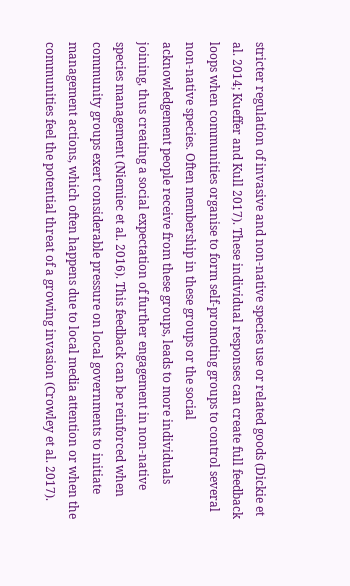stricter regulation of invasive and non-native species use or related goods (Dickie et al. 2014; Kueffer and Kull 2017). These individual responses can create full feedback loops when communities organise to form self-promoting groups to control several non-native species. Often membership in these groups or the social acknowledgement people receive from these groups, leads to more individuals joining, thus creating a social expectation of further engagement in non-native species management (Niemiec et al. 2016). This feedback can be reinforced when community groups exert considerable pressure on local governments to initiate management actions, which often happens due to local media attention or when the communities feel the potential threat of a growing invasion (Crowley et al. 2017).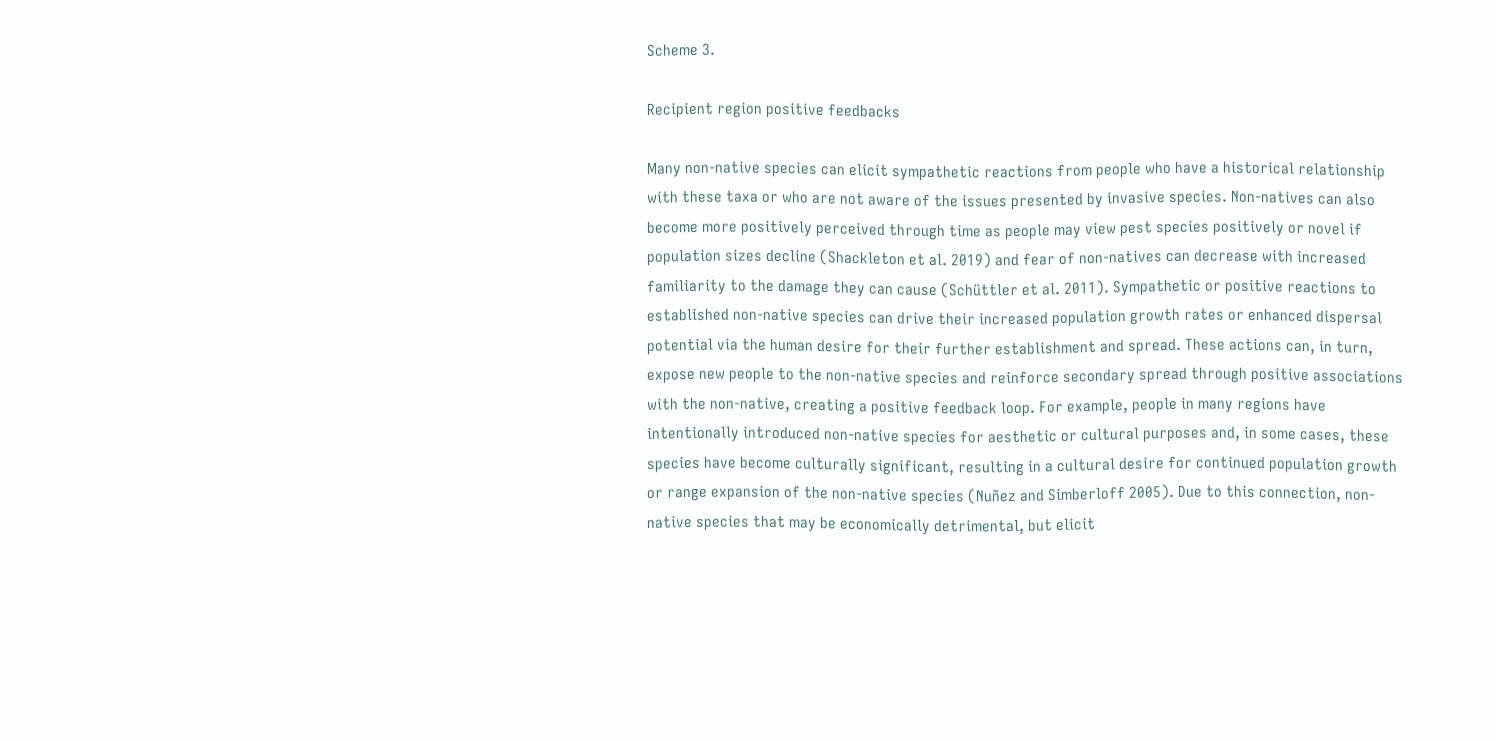Scheme 3.

Recipient region positive feedbacks

Many non-native species can elicit sympathetic reactions from people who have a historical relationship with these taxa or who are not aware of the issues presented by invasive species. Non-natives can also become more positively perceived through time as people may view pest species positively or novel if population sizes decline (Shackleton et al. 2019) and fear of non-natives can decrease with increased familiarity to the damage they can cause (Schüttler et al. 2011). Sympathetic or positive reactions to established non-native species can drive their increased population growth rates or enhanced dispersal potential via the human desire for their further establishment and spread. These actions can, in turn, expose new people to the non-native species and reinforce secondary spread through positive associations with the non-native, creating a positive feedback loop. For example, people in many regions have intentionally introduced non-native species for aesthetic or cultural purposes and, in some cases, these species have become culturally significant, resulting in a cultural desire for continued population growth or range expansion of the non-native species (Nuñez and Simberloff 2005). Due to this connection, non-native species that may be economically detrimental, but elicit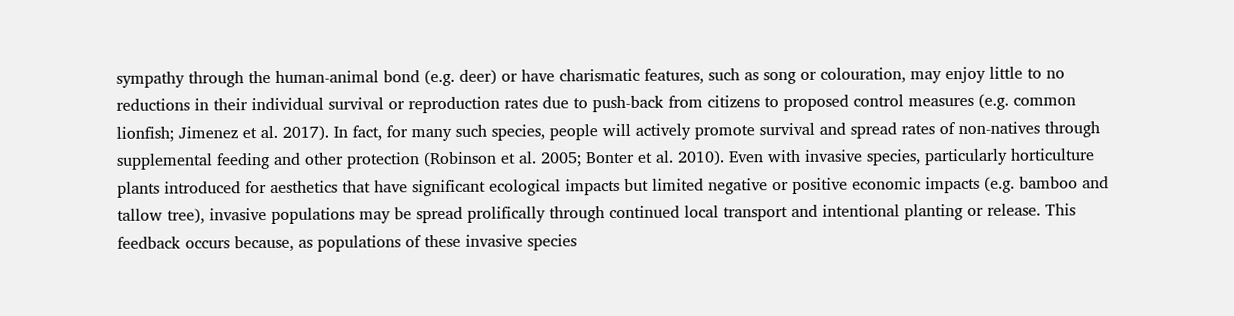sympathy through the human-animal bond (e.g. deer) or have charismatic features, such as song or colouration, may enjoy little to no reductions in their individual survival or reproduction rates due to push-back from citizens to proposed control measures (e.g. common lionfish; Jimenez et al. 2017). In fact, for many such species, people will actively promote survival and spread rates of non-natives through supplemental feeding and other protection (Robinson et al. 2005; Bonter et al. 2010). Even with invasive species, particularly horticulture plants introduced for aesthetics that have significant ecological impacts but limited negative or positive economic impacts (e.g. bamboo and tallow tree), invasive populations may be spread prolifically through continued local transport and intentional planting or release. This feedback occurs because, as populations of these invasive species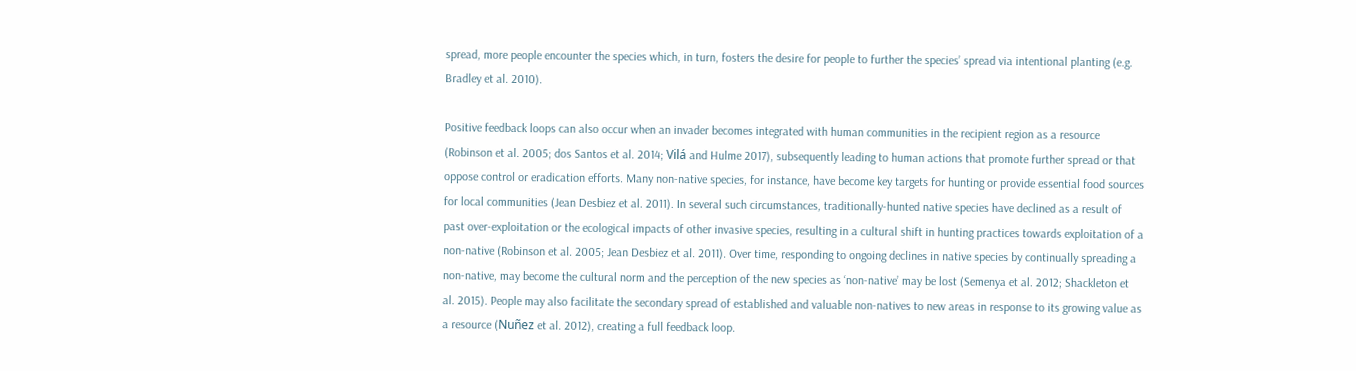spread, more people encounter the species which, in turn, fosters the desire for people to further the species’ spread via intentional planting (e.g. Bradley et al. 2010).

Positive feedback loops can also occur when an invader becomes integrated with human communities in the recipient region as a resource (Robinson et al. 2005; dos Santos et al. 2014; Vilá and Hulme 2017), subsequently leading to human actions that promote further spread or that oppose control or eradication efforts. Many non-native species, for instance, have become key targets for hunting or provide essential food sources for local communities (Jean Desbiez et al. 2011). In several such circumstances, traditionally-hunted native species have declined as a result of past over-exploitation or the ecological impacts of other invasive species, resulting in a cultural shift in hunting practices towards exploitation of a non-native (Robinson et al. 2005; Jean Desbiez et al. 2011). Over time, responding to ongoing declines in native species by continually spreading a non-native, may become the cultural norm and the perception of the new species as ‘non-native’ may be lost (Semenya et al. 2012; Shackleton et al. 2015). People may also facilitate the secondary spread of established and valuable non-natives to new areas in response to its growing value as a resource (Nuñez et al. 2012), creating a full feedback loop.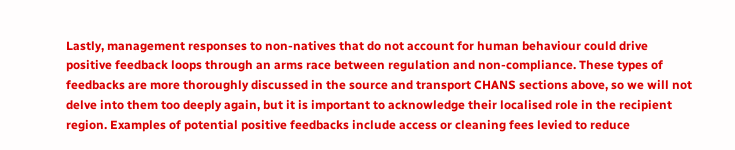Lastly, management responses to non-natives that do not account for human behaviour could drive positive feedback loops through an arms race between regulation and non-compliance. These types of feedbacks are more thoroughly discussed in the source and transport CHANS sections above, so we will not delve into them too deeply again, but it is important to acknowledge their localised role in the recipient region. Examples of potential positive feedbacks include access or cleaning fees levied to reduce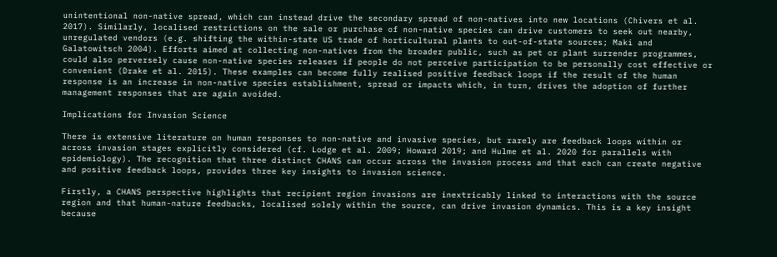unintentional non-native spread, which can instead drive the secondary spread of non-natives into new locations (Chivers et al. 2017). Similarly, localised restrictions on the sale or purchase of non-native species can drive customers to seek out nearby, unregulated vendors (e.g. shifting the within-state US trade of horticultural plants to out-of-state sources; Maki and Galatowitsch 2004). Efforts aimed at collecting non-natives from the broader public, such as pet or plant surrender programmes, could also perversely cause non-native species releases if people do not perceive participation to be personally cost effective or convenient (Drake et al. 2015). These examples can become fully realised positive feedback loops if the result of the human response is an increase in non-native species establishment, spread or impacts which, in turn, drives the adoption of further management responses that are again avoided.

Implications for Invasion Science

There is extensive literature on human responses to non-native and invasive species, but rarely are feedback loops within or across invasion stages explicitly considered (cf. Lodge et al. 2009; Howard 2019; and Hulme et al. 2020 for parallels with epidemiology). The recognition that three distinct CHANS can occur across the invasion process and that each can create negative and positive feedback loops, provides three key insights to invasion science.

Firstly, a CHANS perspective highlights that recipient region invasions are inextricably linked to interactions with the source region and that human-nature feedbacks, localised solely within the source, can drive invasion dynamics. This is a key insight because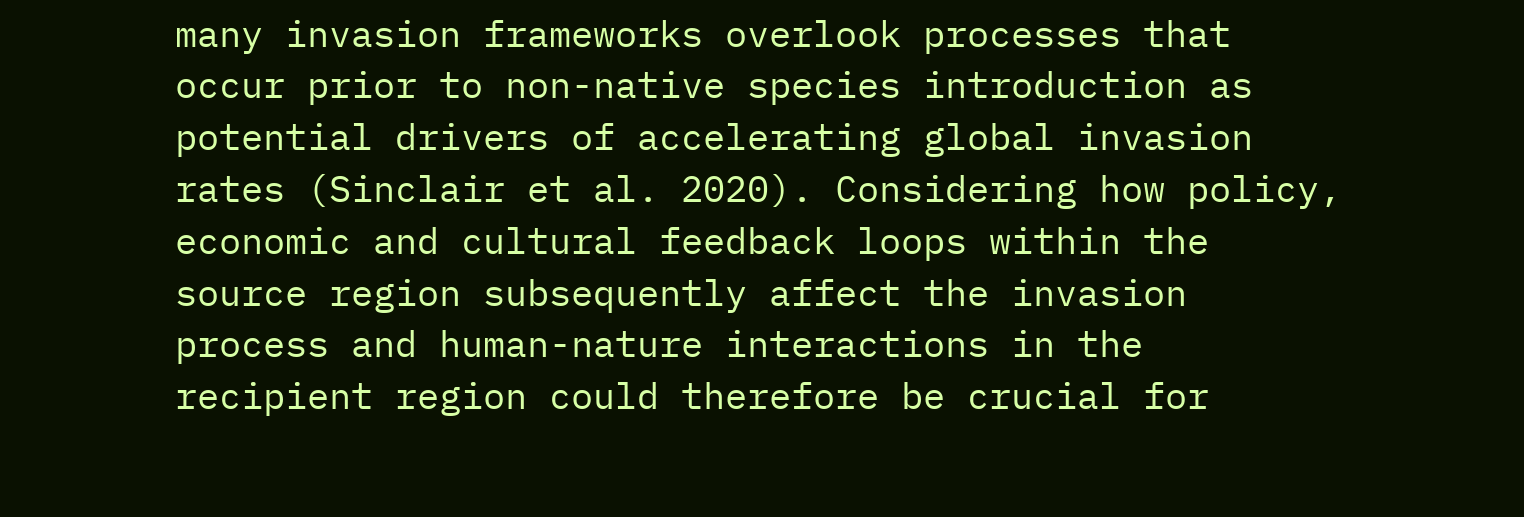many invasion frameworks overlook processes that occur prior to non-native species introduction as potential drivers of accelerating global invasion rates (Sinclair et al. 2020). Considering how policy, economic and cultural feedback loops within the source region subsequently affect the invasion process and human-nature interactions in the recipient region could therefore be crucial for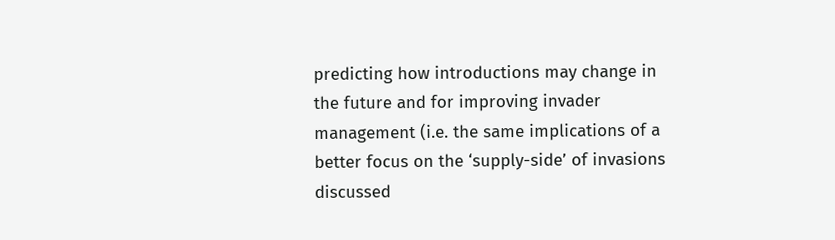predicting how introductions may change in the future and for improving invader management (i.e. the same implications of a better focus on the ‘supply-side’ of invasions discussed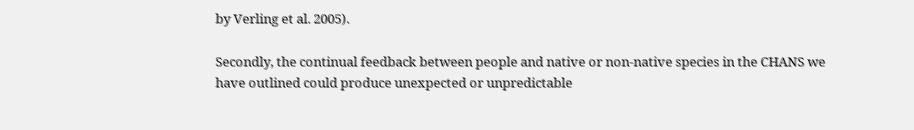by Verling et al. 2005).

Secondly, the continual feedback between people and native or non-native species in the CHANS we have outlined could produce unexpected or unpredictable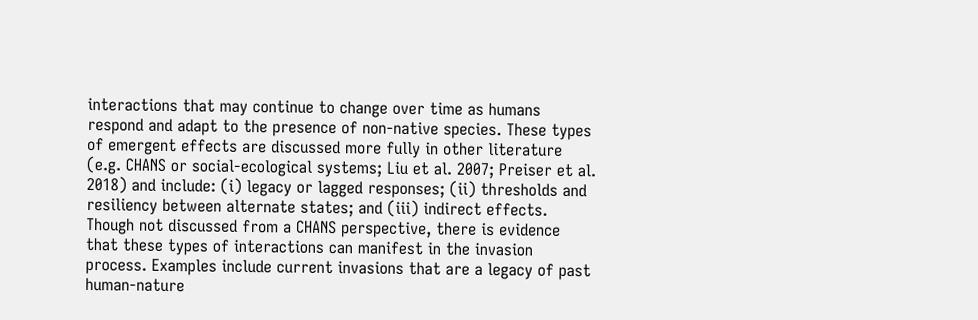interactions that may continue to change over time as humans respond and adapt to the presence of non-native species. These types of emergent effects are discussed more fully in other literature (e.g. CHANS or social-ecological systems; Liu et al. 2007; Preiser et al. 2018) and include: (i) legacy or lagged responses; (ii) thresholds and resiliency between alternate states; and (iii) indirect effects. Though not discussed from a CHANS perspective, there is evidence that these types of interactions can manifest in the invasion process. Examples include current invasions that are a legacy of past human-nature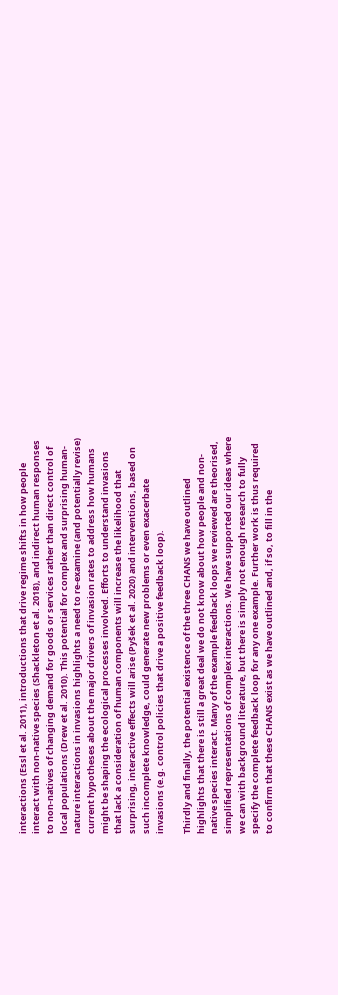interactions (Essl et al. 2011), introductions that drive regime shifts in how people interact with non-native species (Shackleton et al. 2018), and indirect human responses to non-natives of changing demand for goods or services rather than direct control of local populations (Drew et al. 2010). This potential for complex and surprising human-nature interactions in invasions highlights a need to re-examine (and potentially revise) current hypotheses about the major drivers of invasion rates to address how humans might be shaping the ecological processes involved. Efforts to understand invasions that lack a consideration of human components will increase the likelihood that surprising, interactive effects will arise (Pyšek et al. 2020) and interventions, based on such incomplete knowledge, could generate new problems or even exacerbate invasions (e.g. control policies that drive a positive feedback loop).

Thirdly and finally, the potential existence of the three CHANS we have outlined highlights that there is still a great deal we do not know about how people and non-native species interact. Many of the example feedback loops we reviewed are theorised, simplified representations of complex interactions. We have supported our ideas where we can with background literature, but there is simply not enough research to fully specify the complete feedback loop for any one example. Further work is thus required to confirm that these CHANS exist as we have outlined and, if so, to fill in the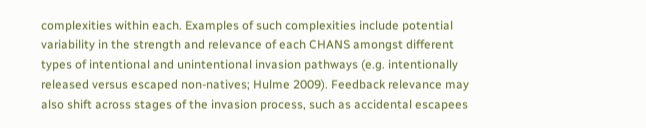complexities within each. Examples of such complexities include potential variability in the strength and relevance of each CHANS amongst different types of intentional and unintentional invasion pathways (e.g. intentionally released versus escaped non-natives; Hulme 2009). Feedback relevance may also shift across stages of the invasion process, such as accidental escapees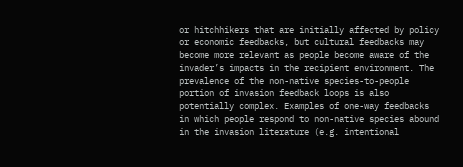or hitchhikers that are initially affected by policy or economic feedbacks, but cultural feedbacks may become more relevant as people become aware of the invader’s impacts in the recipient environment. The prevalence of the non-native species-to-people portion of invasion feedback loops is also potentially complex. Examples of one-way feedbacks in which people respond to non-native species abound in the invasion literature (e.g. intentional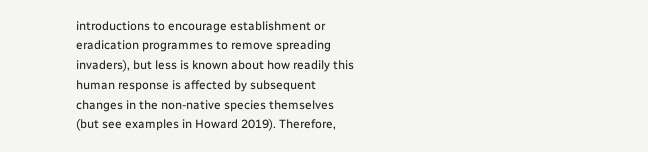introductions to encourage establishment or eradication programmes to remove spreading invaders), but less is known about how readily this human response is affected by subsequent changes in the non-native species themselves (but see examples in Howard 2019). Therefore,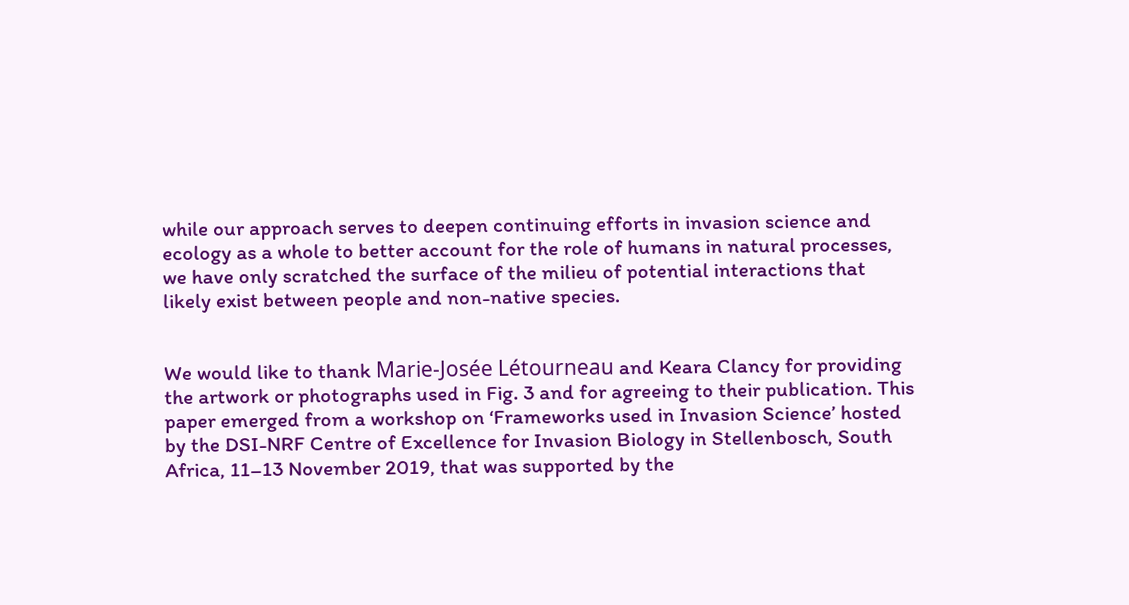while our approach serves to deepen continuing efforts in invasion science and ecology as a whole to better account for the role of humans in natural processes, we have only scratched the surface of the milieu of potential interactions that likely exist between people and non-native species.


We would like to thank Marie-Josée Létourneau and Keara Clancy for providing the artwork or photographs used in Fig. 3 and for agreeing to their publication. This paper emerged from a workshop on ‘Frameworks used in Invasion Science’ hosted by the DSI-NRF Centre of Excellence for Invasion Biology in Stellenbosch, South Africa, 11–13 November 2019, that was supported by the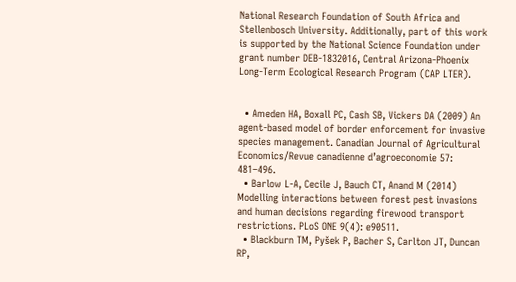National Research Foundation of South Africa and Stellenbosch University. Additionally, part of this work is supported by the National Science Foundation under grant number DEB-1832016, Central Arizona-Phoenix Long-Term Ecological Research Program (CAP LTER).


  • Ameden HA, Boxall PC, Cash SB, Vickers DA (2009) An agent-based model of border enforcement for invasive species management. Canadian Journal of Agricultural Economics/Revue canadienne d’agroeconomie 57: 481–496.
  • Barlow L-A, Cecile J, Bauch CT, Anand M (2014) Modelling interactions between forest pest invasions and human decisions regarding firewood transport restrictions. PLoS ONE 9(4): e90511.
  • Blackburn TM, Pyšek P, Bacher S, Carlton JT, Duncan RP,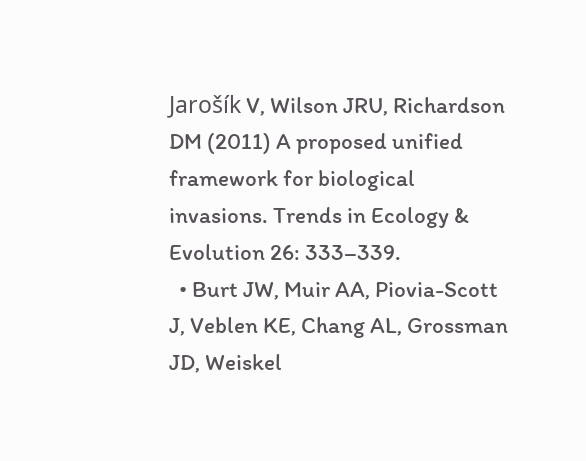Jarošík V, Wilson JRU, Richardson DM (2011) A proposed unified framework for biological invasions. Trends in Ecology & Evolution 26: 333–339.
  • Burt JW, Muir AA, Piovia-Scott J, Veblen KE, Chang AL, Grossman JD, Weiskel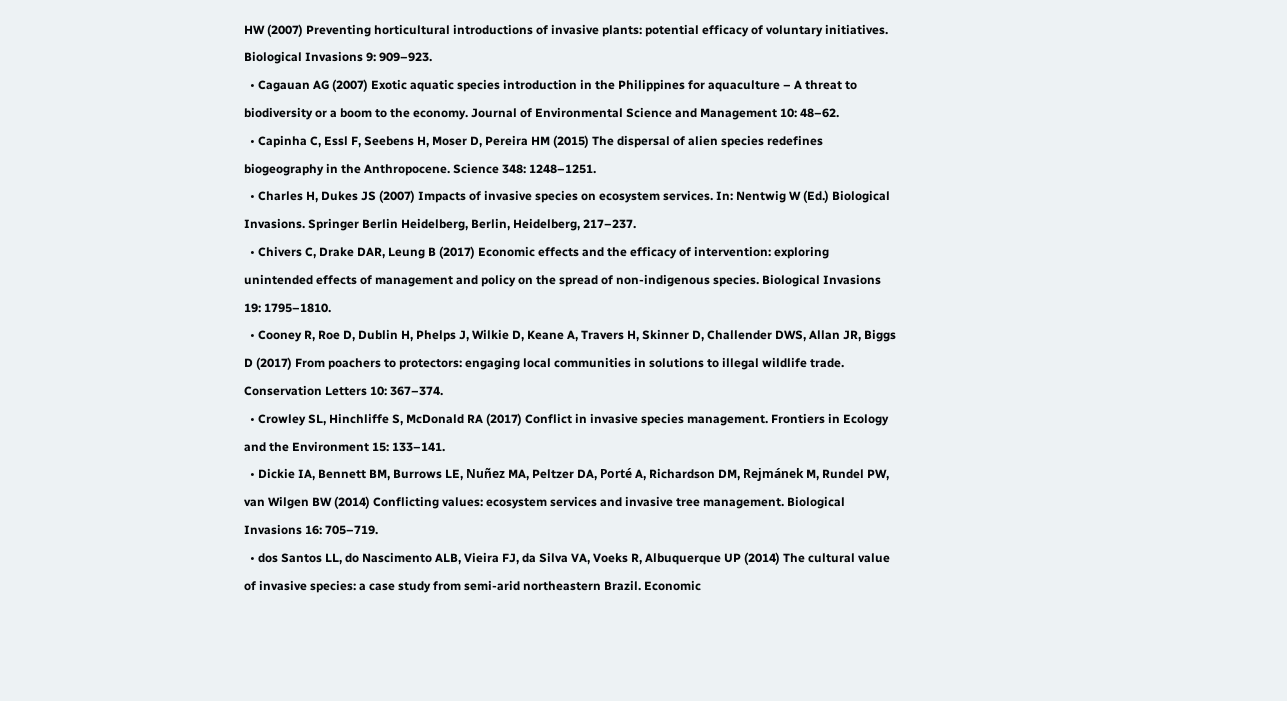HW (2007) Preventing horticultural introductions of invasive plants: potential efficacy of voluntary initiatives. Biological Invasions 9: 909–923.
  • Cagauan AG (2007) Exotic aquatic species introduction in the Philippines for aquaculture – A threat to biodiversity or a boom to the economy. Journal of Environmental Science and Management 10: 48–62.
  • Capinha C, Essl F, Seebens H, Moser D, Pereira HM (2015) The dispersal of alien species redefines biogeography in the Anthropocene. Science 348: 1248–1251.
  • Charles H, Dukes JS (2007) Impacts of invasive species on ecosystem services. In: Nentwig W (Ed.) Biological Invasions. Springer Berlin Heidelberg, Berlin, Heidelberg, 217–237.
  • Chivers C, Drake DAR, Leung B (2017) Economic effects and the efficacy of intervention: exploring unintended effects of management and policy on the spread of non-indigenous species. Biological Invasions 19: 1795–1810.
  • Cooney R, Roe D, Dublin H, Phelps J, Wilkie D, Keane A, Travers H, Skinner D, Challender DWS, Allan JR, Biggs D (2017) From poachers to protectors: engaging local communities in solutions to illegal wildlife trade. Conservation Letters 10: 367–374.
  • Crowley SL, Hinchliffe S, McDonald RA (2017) Conflict in invasive species management. Frontiers in Ecology and the Environment 15: 133–141.
  • Dickie IA, Bennett BM, Burrows LE, Nuñez MA, Peltzer DA, Porté A, Richardson DM, Rejmánek M, Rundel PW, van Wilgen BW (2014) Conflicting values: ecosystem services and invasive tree management. Biological Invasions 16: 705–719.
  • dos Santos LL, do Nascimento ALB, Vieira FJ, da Silva VA, Voeks R, Albuquerque UP (2014) The cultural value of invasive species: a case study from semi-arid northeastern Brazil. Economic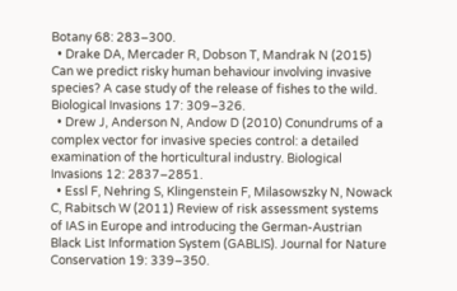Botany 68: 283–300.
  • Drake DA, Mercader R, Dobson T, Mandrak N (2015) Can we predict risky human behaviour involving invasive species? A case study of the release of fishes to the wild. Biological Invasions 17: 309–326.
  • Drew J, Anderson N, Andow D (2010) Conundrums of a complex vector for invasive species control: a detailed examination of the horticultural industry. Biological Invasions 12: 2837–2851.
  • Essl F, Nehring S, Klingenstein F, Milasowszky N, Nowack C, Rabitsch W (2011) Review of risk assessment systems of IAS in Europe and introducing the German-Austrian Black List Information System (GABLIS). Journal for Nature Conservation 19: 339–350.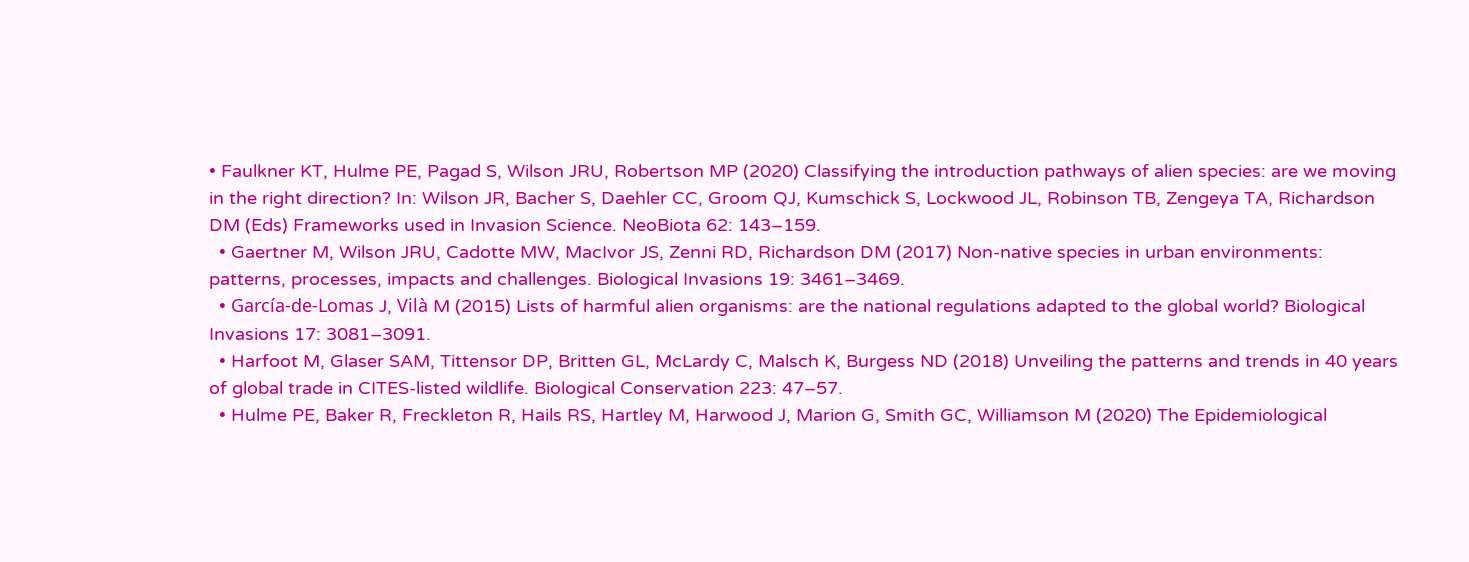• Faulkner KT, Hulme PE, Pagad S, Wilson JRU, Robertson MP (2020) Classifying the introduction pathways of alien species: are we moving in the right direction? In: Wilson JR, Bacher S, Daehler CC, Groom QJ, Kumschick S, Lockwood JL, Robinson TB, Zengeya TA, Richardson DM (Eds) Frameworks used in Invasion Science. NeoBiota 62: 143–159.
  • Gaertner M, Wilson JRU, Cadotte MW, MacIvor JS, Zenni RD, Richardson DM (2017) Non-native species in urban environments: patterns, processes, impacts and challenges. Biological Invasions 19: 3461–3469.
  • García-de-Lomas J, Vilà M (2015) Lists of harmful alien organisms: are the national regulations adapted to the global world? Biological Invasions 17: 3081–3091.
  • Harfoot M, Glaser SAM, Tittensor DP, Britten GL, McLardy C, Malsch K, Burgess ND (2018) Unveiling the patterns and trends in 40 years of global trade in CITES-listed wildlife. Biological Conservation 223: 47–57.
  • Hulme PE, Baker R, Freckleton R, Hails RS, Hartley M, Harwood J, Marion G, Smith GC, Williamson M (2020) The Epidemiological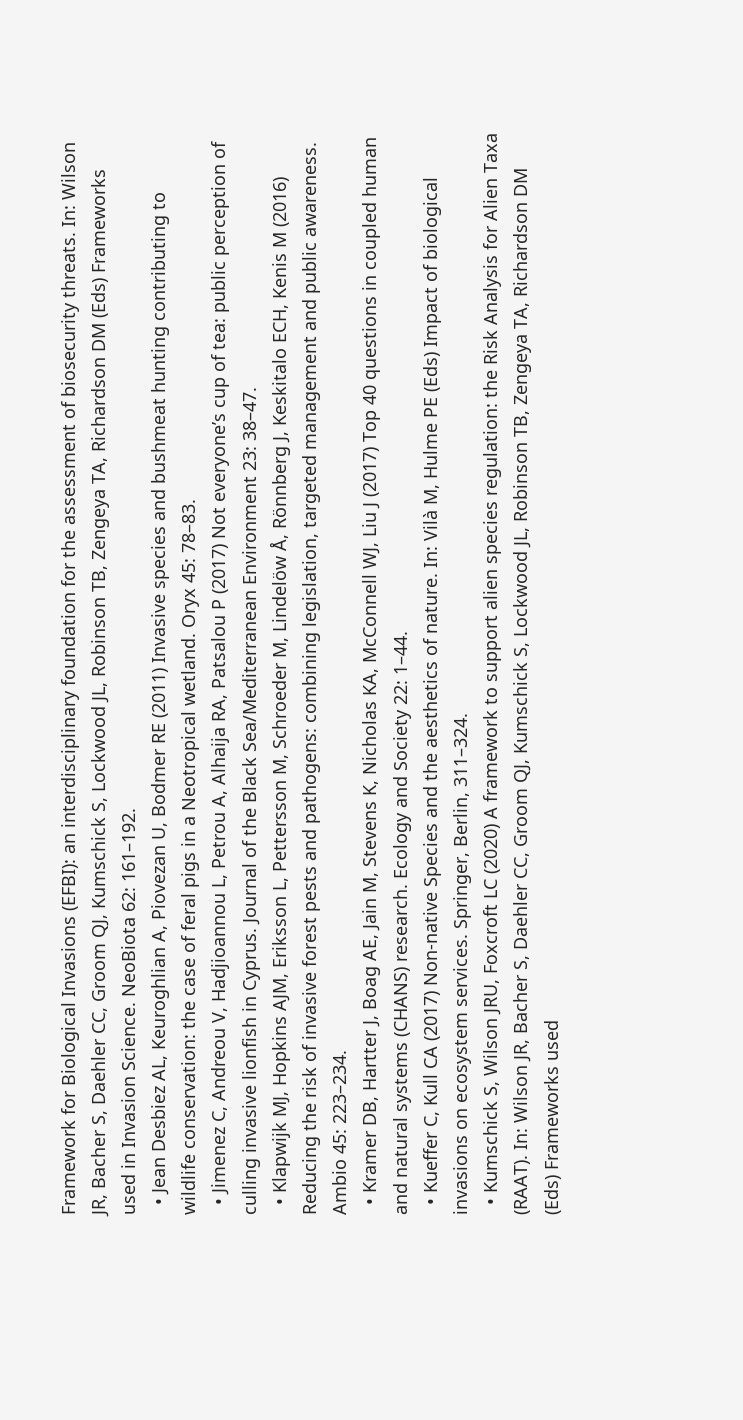Framework for Biological Invasions (EFBI): an interdisciplinary foundation for the assessment of biosecurity threats. In: Wilson JR, Bacher S, Daehler CC, Groom QJ, Kumschick S, Lockwood JL, Robinson TB, Zengeya TA, Richardson DM (Eds) Frameworks used in Invasion Science. NeoBiota 62: 161–192.
  • Jean Desbiez AL, Keuroghlian A, Piovezan U, Bodmer RE (2011) Invasive species and bushmeat hunting contributing to wildlife conservation: the case of feral pigs in a Neotropical wetland. Oryx 45: 78–83.
  • Jimenez C, Andreou V, Hadjioannou L, Petrou A, Alhaija RA, Patsalou P (2017) Not everyone’s cup of tea: public perception of culling invasive lionfish in Cyprus. Journal of the Black Sea/Mediterranean Environment 23: 38–47.
  • Klapwijk MJ, Hopkins AJM, Eriksson L, Pettersson M, Schroeder M, Lindelöw Å, Rönnberg J, Keskitalo ECH, Kenis M (2016) Reducing the risk of invasive forest pests and pathogens: combining legislation, targeted management and public awareness. Ambio 45: 223–234.
  • Kramer DB, Hartter J, Boag AE, Jain M, Stevens K, Nicholas KA, McConnell WJ, Liu J (2017) Top 40 questions in coupled human and natural systems (CHANS) research. Ecology and Society 22: 1–44.
  • Kueffer C, Kull CA (2017) Non-native Species and the aesthetics of nature. In: Vilà M, Hulme PE (Eds) Impact of biological invasions on ecosystem services. Springer, Berlin, 311–324.
  • Kumschick S, Wilson JRU, Foxcroft LC (2020) A framework to support alien species regulation: the Risk Analysis for Alien Taxa (RAAT). In: Wilson JR, Bacher S, Daehler CC, Groom QJ, Kumschick S, Lockwood JL, Robinson TB, Zengeya TA, Richardson DM (Eds) Frameworks used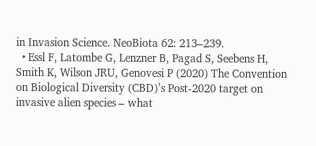in Invasion Science. NeoBiota 62: 213–239.
  • Essl F, Latombe G, Lenzner B, Pagad S, Seebens H, Smith K, Wilson JRU, Genovesi P (2020) The Convention on Biological Diversity (CBD)’s Post-2020 target on invasive alien species – what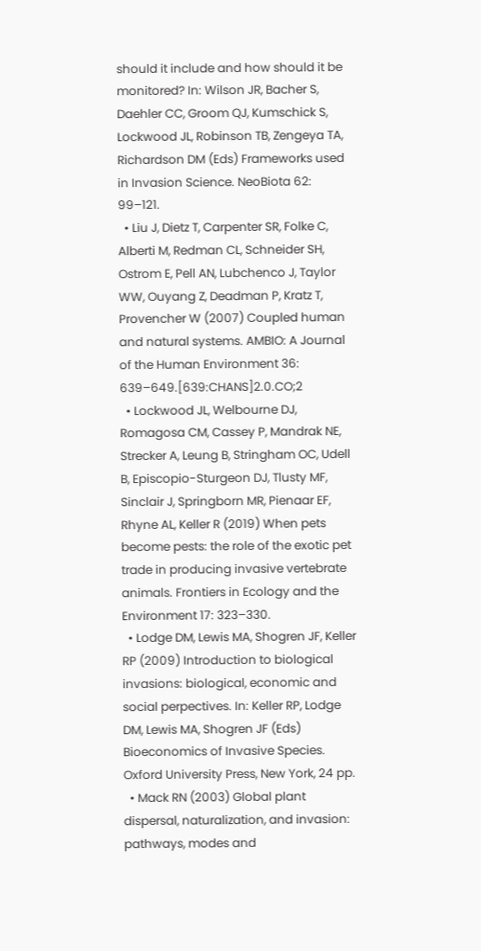should it include and how should it be monitored? In: Wilson JR, Bacher S, Daehler CC, Groom QJ, Kumschick S, Lockwood JL, Robinson TB, Zengeya TA, Richardson DM (Eds) Frameworks used in Invasion Science. NeoBiota 62: 99–121.
  • Liu J, Dietz T, Carpenter SR, Folke C, Alberti M, Redman CL, Schneider SH, Ostrom E, Pell AN, Lubchenco J, Taylor WW, Ouyang Z, Deadman P, Kratz T, Provencher W (2007) Coupled human and natural systems. AMBIO: A Journal of the Human Environment 36: 639–649.[639:CHANS]2.0.CO;2
  • Lockwood JL, Welbourne DJ, Romagosa CM, Cassey P, Mandrak NE, Strecker A, Leung B, Stringham OC, Udell B, Episcopio-Sturgeon DJ, Tlusty MF, Sinclair J, Springborn MR, Pienaar EF, Rhyne AL, Keller R (2019) When pets become pests: the role of the exotic pet trade in producing invasive vertebrate animals. Frontiers in Ecology and the Environment 17: 323–330.
  • Lodge DM, Lewis MA, Shogren JF, Keller RP (2009) Introduction to biological invasions: biological, economic and social perpectives. In: Keller RP, Lodge DM, Lewis MA, Shogren JF (Eds) Bioeconomics of Invasive Species. Oxford University Press, New York, 24 pp.
  • Mack RN (2003) Global plant dispersal, naturalization, and invasion: pathways, modes and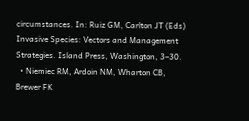circumstances. In: Ruiz GM, Carlton JT (Eds) Invasive Species: Vectors and Management Strategies. Island Press, Washington, 3–30.
  • Niemiec RM, Ardoin NM, Wharton CB, Brewer FK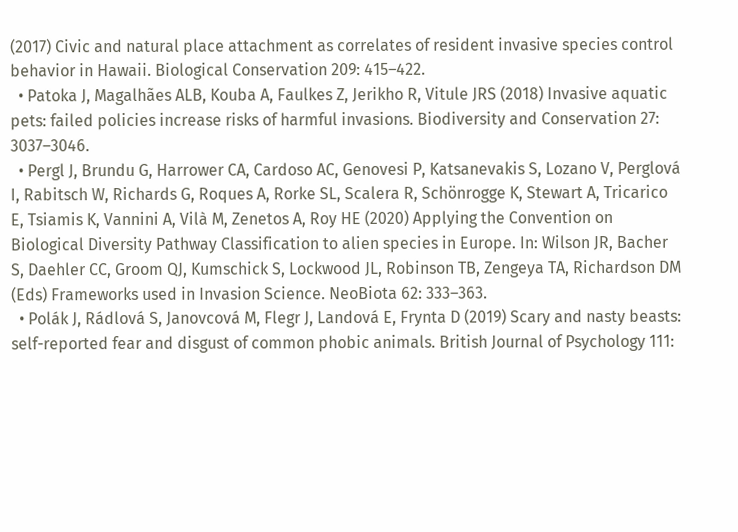(2017) Civic and natural place attachment as correlates of resident invasive species control behavior in Hawaii. Biological Conservation 209: 415–422.
  • Patoka J, Magalhães ALB, Kouba A, Faulkes Z, Jerikho R, Vitule JRS (2018) Invasive aquatic pets: failed policies increase risks of harmful invasions. Biodiversity and Conservation 27: 3037–3046.
  • Pergl J, Brundu G, Harrower CA, Cardoso AC, Genovesi P, Katsanevakis S, Lozano V, Perglová I, Rabitsch W, Richards G, Roques A, Rorke SL, Scalera R, Schönrogge K, Stewart A, Tricarico E, Tsiamis K, Vannini A, Vilà M, Zenetos A, Roy HE (2020) Applying the Convention on Biological Diversity Pathway Classification to alien species in Europe. In: Wilson JR, Bacher S, Daehler CC, Groom QJ, Kumschick S, Lockwood JL, Robinson TB, Zengeya TA, Richardson DM (Eds) Frameworks used in Invasion Science. NeoBiota 62: 333–363.
  • Polák J, Rádlová S, Janovcová M, Flegr J, Landová E, Frynta D (2019) Scary and nasty beasts: self-reported fear and disgust of common phobic animals. British Journal of Psychology 111: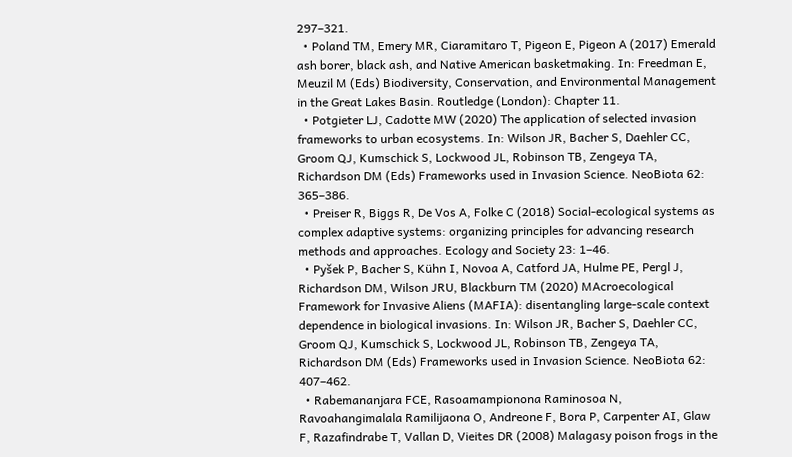297–321.
  • Poland TM, Emery MR, Ciaramitaro T, Pigeon E, Pigeon A (2017) Emerald ash borer, black ash, and Native American basketmaking. In: Freedman E, Meuzil M (Eds) Biodiversity, Conservation, and Environmental Management in the Great Lakes Basin. Routledge (London): Chapter 11.
  • Potgieter LJ, Cadotte MW (2020) The application of selected invasion frameworks to urban ecosystems. In: Wilson JR, Bacher S, Daehler CC, Groom QJ, Kumschick S, Lockwood JL, Robinson TB, Zengeya TA, Richardson DM (Eds) Frameworks used in Invasion Science. NeoBiota 62: 365–386.
  • Preiser R, Biggs R, De Vos A, Folke C (2018) Social-ecological systems as complex adaptive systems: organizing principles for advancing research methods and approaches. Ecology and Society 23: 1–46.
  • Pyšek P, Bacher S, Kühn I, Novoa A, Catford JA, Hulme PE, Pergl J, Richardson DM, Wilson JRU, Blackburn TM (2020) MAcroecological Framework for Invasive Aliens (MAFIA): disentangling large-scale context dependence in biological invasions. In: Wilson JR, Bacher S, Daehler CC, Groom QJ, Kumschick S, Lockwood JL, Robinson TB, Zengeya TA, Richardson DM (Eds) Frameworks used in Invasion Science. NeoBiota 62: 407–462.
  • Rabemananjara FCE, Rasoamampionona Raminosoa N, Ravoahangimalala Ramilijaona O, Andreone F, Bora P, Carpenter AI, Glaw F, Razafindrabe T, Vallan D, Vieites DR (2008) Malagasy poison frogs in the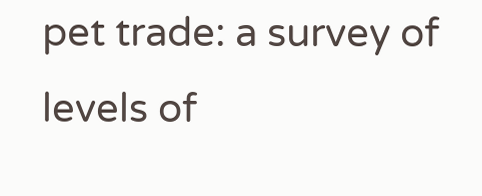pet trade: a survey of levels of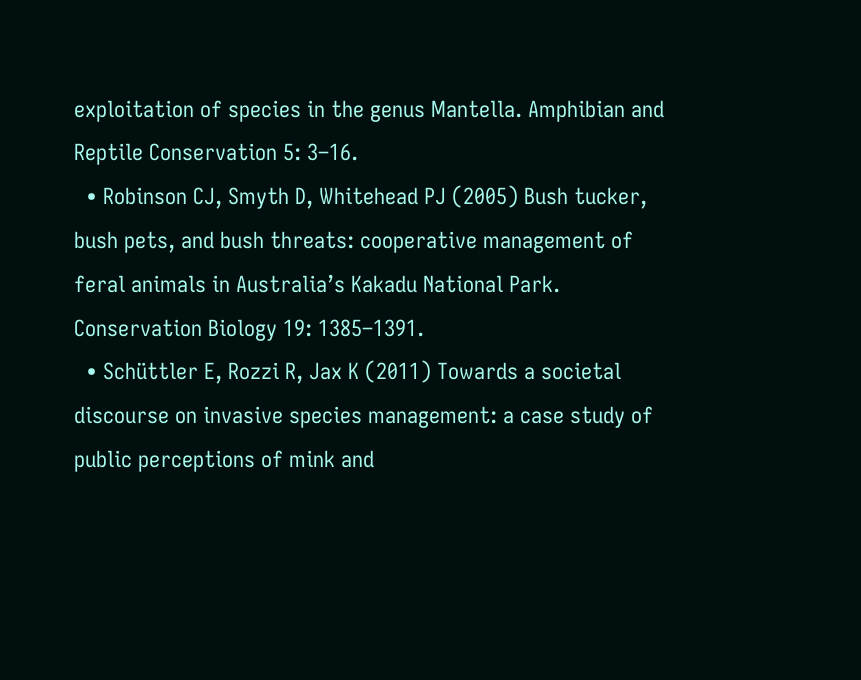exploitation of species in the genus Mantella. Amphibian and Reptile Conservation 5: 3–16.
  • Robinson CJ, Smyth D, Whitehead PJ (2005) Bush tucker, bush pets, and bush threats: cooperative management of feral animals in Australia’s Kakadu National Park. Conservation Biology 19: 1385–1391.
  • Schüttler E, Rozzi R, Jax K (2011) Towards a societal discourse on invasive species management: a case study of public perceptions of mink and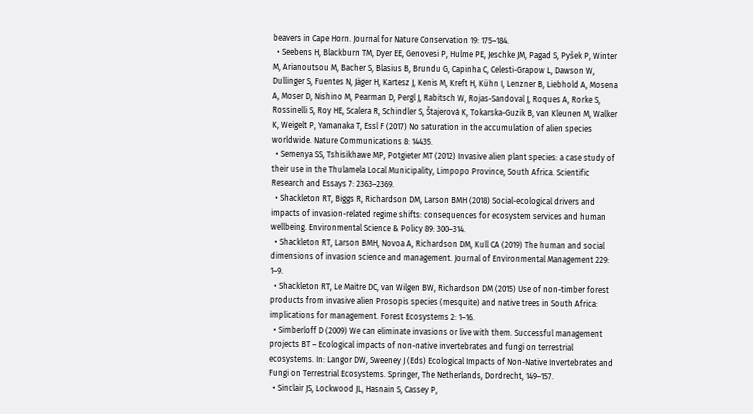beavers in Cape Horn. Journal for Nature Conservation 19: 175–184.
  • Seebens H, Blackburn TM, Dyer EE, Genovesi P, Hulme PE, Jeschke JM, Pagad S, Pyšek P, Winter M, Arianoutsou M, Bacher S, Blasius B, Brundu G, Capinha C, Celesti-Grapow L, Dawson W, Dullinger S, Fuentes N, Jäger H, Kartesz J, Kenis M, Kreft H, Kühn I, Lenzner B, Liebhold A, Mosena A, Moser D, Nishino M, Pearman D, Pergl J, Rabitsch W, Rojas-Sandoval J, Roques A, Rorke S, Rossinelli S, Roy HE, Scalera R, Schindler S, Štajerová K, Tokarska-Guzik B, van Kleunen M, Walker K, Weigelt P, Yamanaka T, Essl F (2017) No saturation in the accumulation of alien species worldwide. Nature Communications 8: 14435.
  • Semenya SS, Tshisikhawe MP, Potgieter MT (2012) Invasive alien plant species: a case study of their use in the Thulamela Local Municipality, Limpopo Province, South Africa. Scientific Research and Essays 7: 2363–2369.
  • Shackleton RT, Biggs R, Richardson DM, Larson BMH (2018) Social-ecological drivers and impacts of invasion-related regime shifts: consequences for ecosystem services and human wellbeing. Environmental Science & Policy 89: 300–314.
  • Shackleton RT, Larson BMH, Novoa A, Richardson DM, Kull CA (2019) The human and social dimensions of invasion science and management. Journal of Environmental Management 229: 1–9.
  • Shackleton RT, Le Maitre DC, van Wilgen BW, Richardson DM (2015) Use of non-timber forest products from invasive alien Prosopis species (mesquite) and native trees in South Africa: implications for management. Forest Ecosystems 2: 1–16.
  • Simberloff D (2009) We can eliminate invasions or live with them. Successful management projects BT – Ecological impacts of non-native invertebrates and fungi on terrestrial ecosystems. In: Langor DW, Sweeney J (Eds) Ecological Impacts of Non-Native Invertebrates and Fungi on Terrestrial Ecosystems. Springer, The Netherlands, Dordrecht, 149–157.
  • Sinclair JS, Lockwood JL, Hasnain S, Cassey P,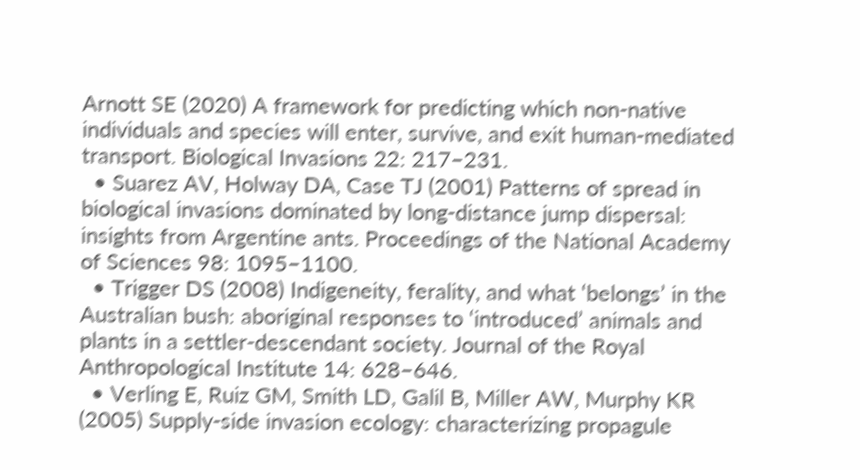Arnott SE (2020) A framework for predicting which non-native individuals and species will enter, survive, and exit human-mediated transport. Biological Invasions 22: 217–231.
  • Suarez AV, Holway DA, Case TJ (2001) Patterns of spread in biological invasions dominated by long-distance jump dispersal: insights from Argentine ants. Proceedings of the National Academy of Sciences 98: 1095–1100.
  • Trigger DS (2008) Indigeneity, ferality, and what ‘belongs’ in the Australian bush: aboriginal responses to ‘introduced’ animals and plants in a settler-descendant society. Journal of the Royal Anthropological Institute 14: 628–646.
  • Verling E, Ruiz GM, Smith LD, Galil B, Miller AW, Murphy KR (2005) Supply-side invasion ecology: characterizing propagule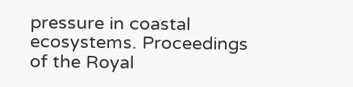pressure in coastal ecosystems. Proceedings of the Royal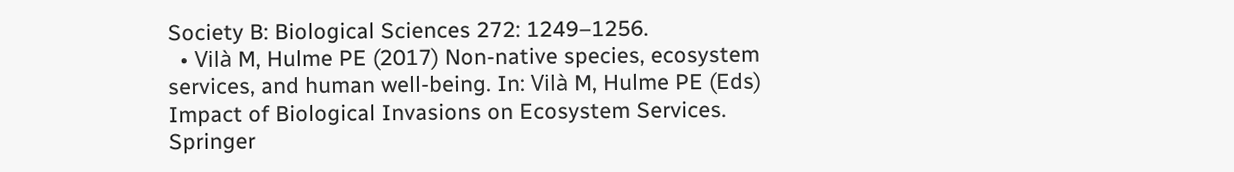Society B: Biological Sciences 272: 1249–1256.
  • Vilà M, Hulme PE (2017) Non-native species, ecosystem services, and human well-being. In: Vilà M, Hulme PE (Eds) Impact of Biological Invasions on Ecosystem Services. Springer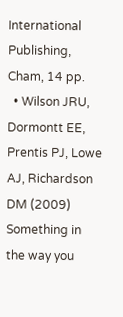International Publishing, Cham, 14 pp.
  • Wilson JRU, Dormontt EE, Prentis PJ, Lowe AJ, Richardson DM (2009) Something in the way you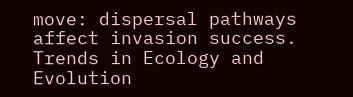move: dispersal pathways affect invasion success. Trends in Ecology and Evolution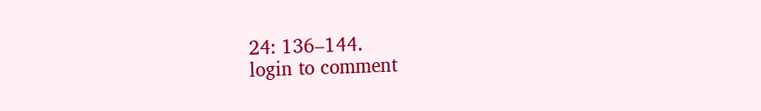24: 136–144.
login to comment